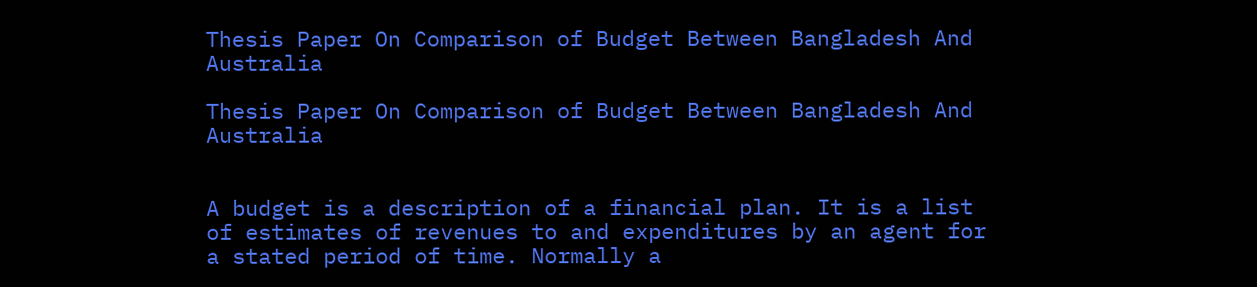Thesis Paper On Comparison of Budget Between Bangladesh And Australia

Thesis Paper On Comparison of Budget Between Bangladesh And Australia


A budget is a description of a financial plan. It is a list of estimates of revenues to and expenditures by an agent for a stated period of time. Normally a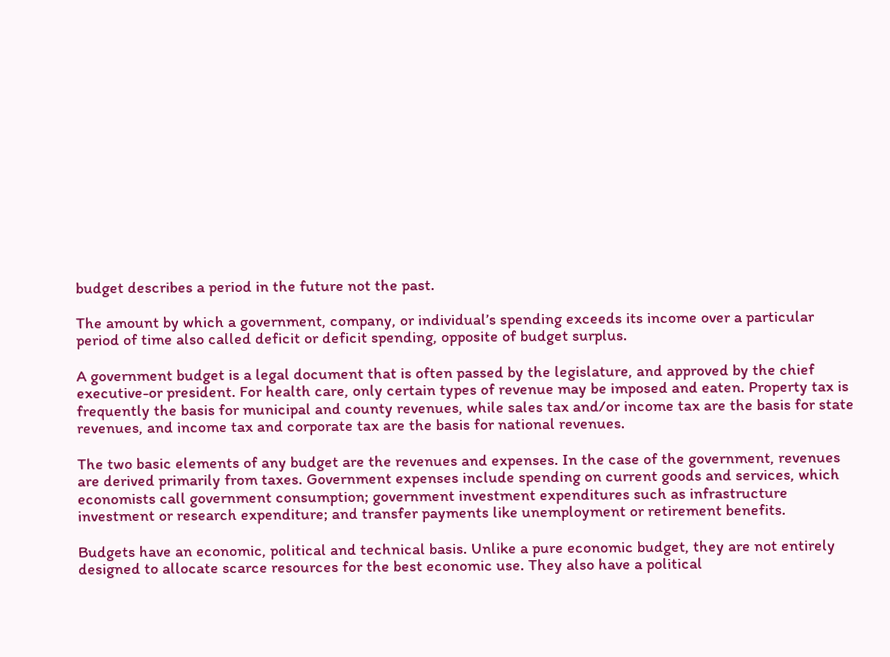budget describes a period in the future not the past.

The amount by which a government, company, or individual’s spending exceeds its income over a particular period of time also called deficit or deficit spending, opposite of budget surplus.

A government budget is a legal document that is often passed by the legislature, and approved by the chief executive-or president. For health care, only certain types of revenue may be imposed and eaten. Property tax is frequently the basis for municipal and county revenues, while sales tax and/or income tax are the basis for state revenues, and income tax and corporate tax are the basis for national revenues.

The two basic elements of any budget are the revenues and expenses. In the case of the government, revenues are derived primarily from taxes. Government expenses include spending on current goods and services, which economists call government consumption; government investment expenditures such as infrastructure investment or research expenditure; and transfer payments like unemployment or retirement benefits.

Budgets have an economic, political and technical basis. Unlike a pure economic budget, they are not entirely designed to allocate scarce resources for the best economic use. They also have a political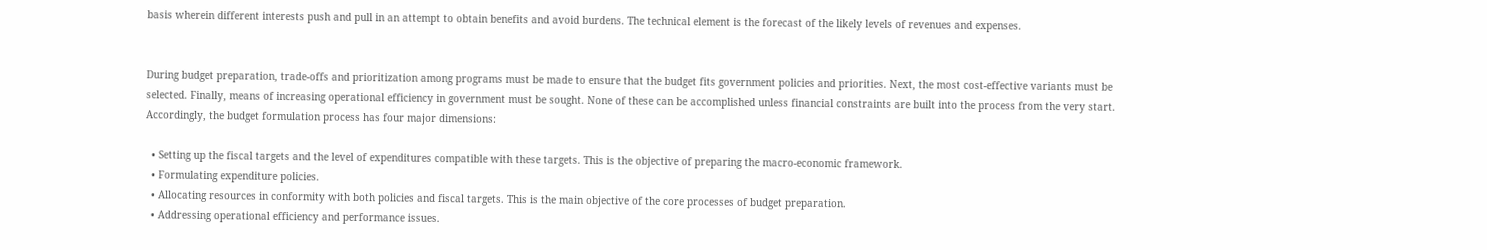basis wherein different interests push and pull in an attempt to obtain benefits and avoid burdens. The technical element is the forecast of the likely levels of revenues and expenses.


During budget preparation, trade-offs and prioritization among programs must be made to ensure that the budget fits government policies and priorities. Next, the most cost-effective variants must be selected. Finally, means of increasing operational efficiency in government must be sought. None of these can be accomplished unless financial constraints are built into the process from the very start. Accordingly, the budget formulation process has four major dimensions:

  • Setting up the fiscal targets and the level of expenditures compatible with these targets. This is the objective of preparing the macro-economic framework.
  • Formulating expenditure policies.
  • Allocating resources in conformity with both policies and fiscal targets. This is the main objective of the core processes of budget preparation.
  • Addressing operational efficiency and performance issues.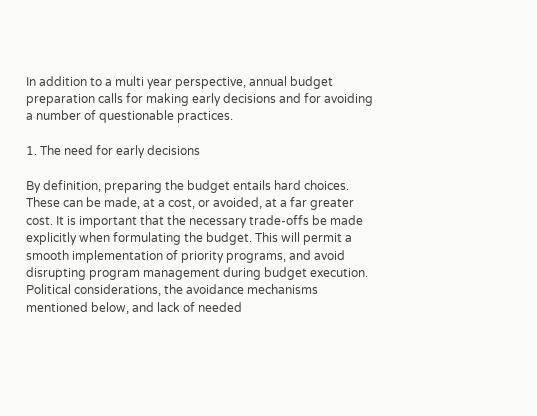In addition to a multi year perspective, annual budget preparation calls for making early decisions and for avoiding a number of questionable practices.

1. The need for early decisions

By definition, preparing the budget entails hard choices. These can be made, at a cost, or avoided, at a far greater cost. It is important that the necessary trade-offs be made explicitly when formulating the budget. This will permit a smooth implementation of priority programs, and avoid disrupting program management during budget execution. Political considerations, the avoidance mechanisms mentioned below, and lack of needed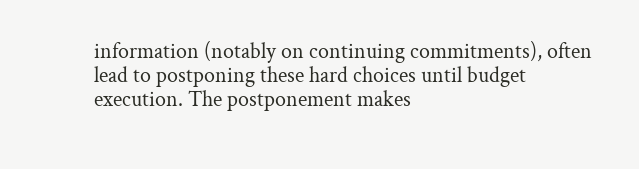information (notably on continuing commitments), often lead to postponing these hard choices until budget execution. The postponement makes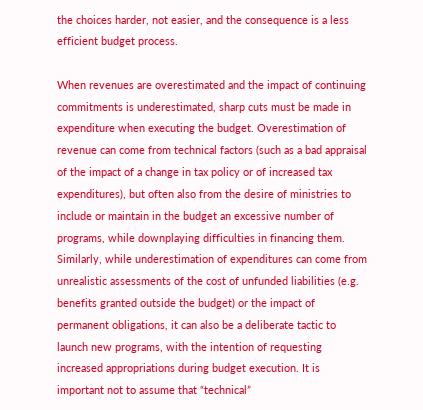the choices harder, not easier, and the consequence is a less efficient budget process.

When revenues are overestimated and the impact of continuing commitments is underestimated, sharp cuts must be made in expenditure when executing the budget. Overestimation of revenue can come from technical factors (such as a bad appraisal of the impact of a change in tax policy or of increased tax expenditures), but often also from the desire of ministries to include or maintain in the budget an excessive number of programs, while downplaying difficulties in financing them. Similarly, while underestimation of expenditures can come from unrealistic assessments of the cost of unfunded liabilities (e.g. benefits granted outside the budget) or the impact of permanent obligations, it can also be a deliberate tactic to launch new programs, with the intention of requesting increased appropriations during budget execution. It is important not to assume that “technical”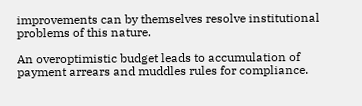improvements can by themselves resolve institutional problems of this nature.

An overoptimistic budget leads to accumulation of payment arrears and muddles rules for compliance.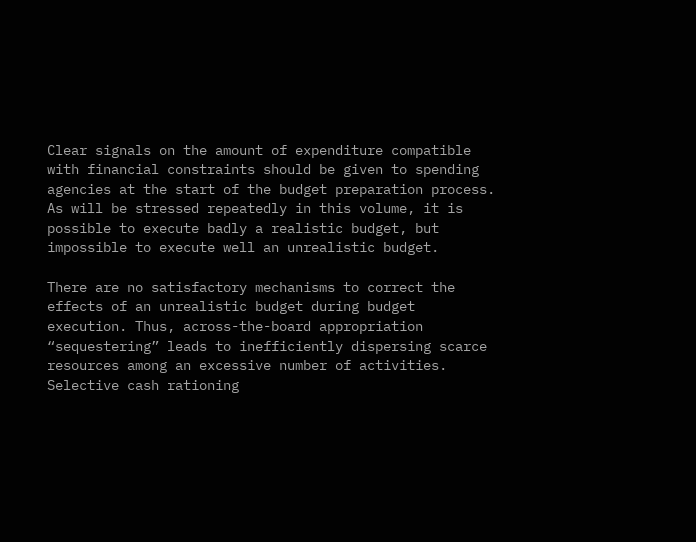Clear signals on the amount of expenditure compatible with financial constraints should be given to spending agencies at the start of the budget preparation process. As will be stressed repeatedly in this volume, it is possible to execute badly a realistic budget, but impossible to execute well an unrealistic budget.

There are no satisfactory mechanisms to correct the effects of an unrealistic budget during budget execution. Thus, across-the-board appropriation “sequestering” leads to inefficiently dispersing scarce resources among an excessive number of activities.
Selective cash rationing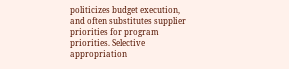politicizes budget execution, and often substitutes supplier priorities for program priorities. Selective appropriation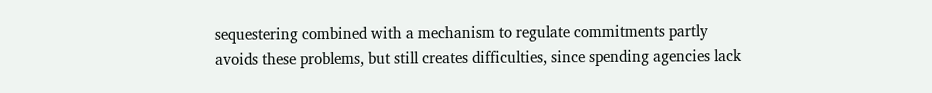sequestering combined with a mechanism to regulate commitments partly avoids these problems, but still creates difficulties, since spending agencies lack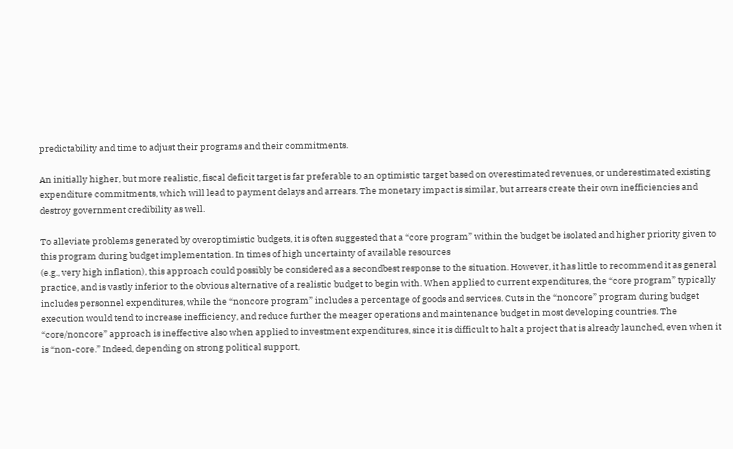predictability and time to adjust their programs and their commitments.

An initially higher, but more realistic, fiscal deficit target is far preferable to an optimistic target based on overestimated revenues, or underestimated existing expenditure commitments, which will lead to payment delays and arrears. The monetary impact is similar, but arrears create their own inefficiencies and destroy government credibility as well.

To alleviate problems generated by overoptimistic budgets, it is often suggested that a “core program” within the budget be isolated and higher priority given to this program during budget implementation. In times of high uncertainty of available resources
(e.g., very high inflation), this approach could possibly be considered as a secondbest response to the situation. However, it has little to recommend it as general practice, and is vastly inferior to the obvious alternative of a realistic budget to begin with. When applied to current expenditures, the “core program” typically includes personnel expenditures, while the “noncore program” includes a percentage of goods and services. Cuts in the “noncore” program during budget execution would tend to increase inefficiency, and reduce further the meager operations and maintenance budget in most developing countries. The “core/noncore” approach is ineffective also when applied to investment expenditures, since it is difficult to halt a project that is already launched, even when it is “non-core.” Indeed, depending on strong political support,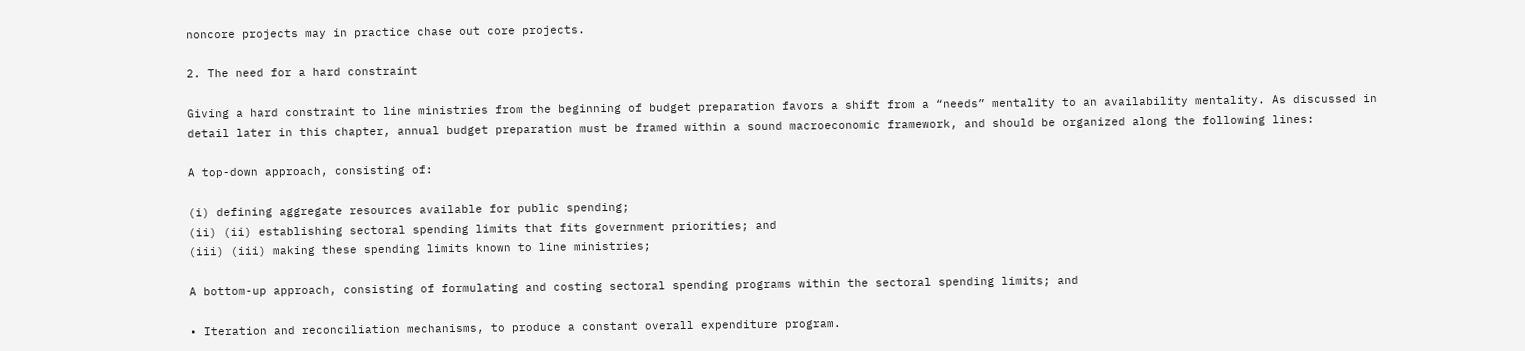noncore projects may in practice chase out core projects.

2. The need for a hard constraint

Giving a hard constraint to line ministries from the beginning of budget preparation favors a shift from a “needs” mentality to an availability mentality. As discussed in detail later in this chapter, annual budget preparation must be framed within a sound macroeconomic framework, and should be organized along the following lines:

A top-down approach, consisting of:

(i) defining aggregate resources available for public spending;
(ii) (ii) establishing sectoral spending limits that fits government priorities; and
(iii) (iii) making these spending limits known to line ministries;

A bottom-up approach, consisting of formulating and costing sectoral spending programs within the sectoral spending limits; and

• Iteration and reconciliation mechanisms, to produce a constant overall expenditure program.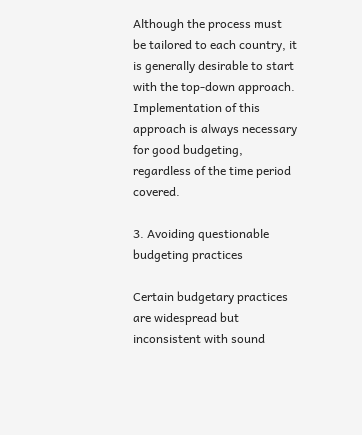Although the process must be tailored to each country, it is generally desirable to start with the top-down approach. Implementation of this approach is always necessary for good budgeting, regardless of the time period covered.

3. Avoiding questionable budgeting practices

Certain budgetary practices are widespread but inconsistent with sound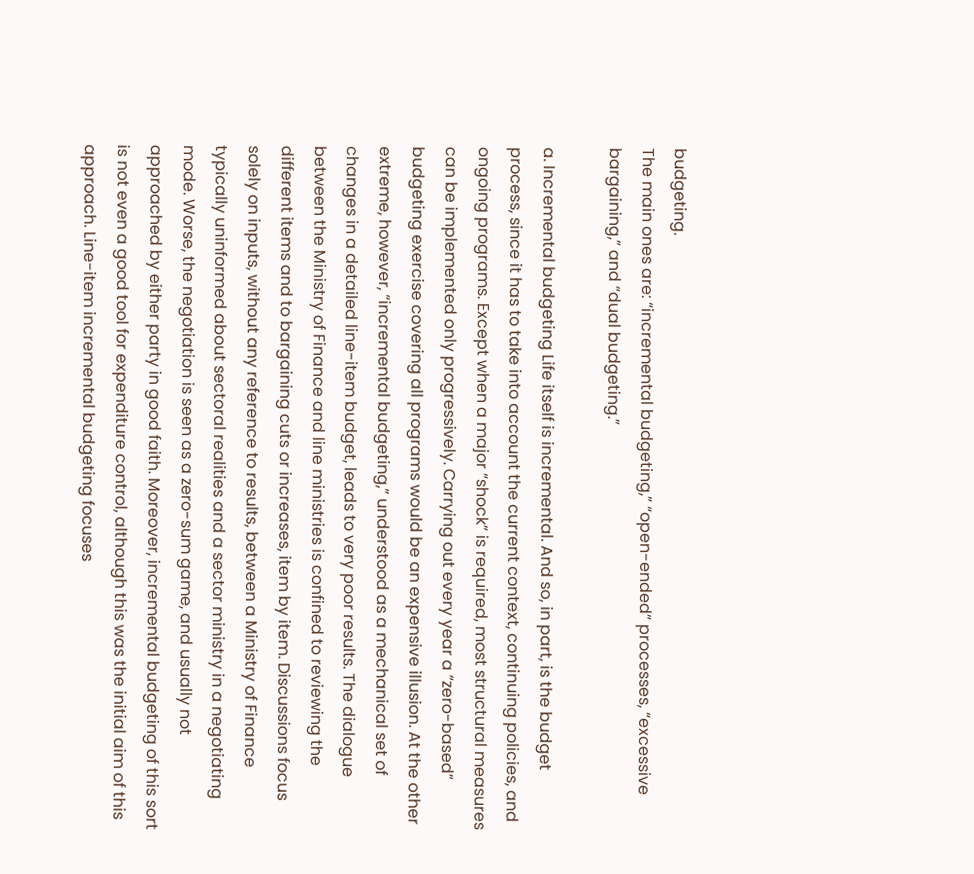budgeting.
The main ones are: “incremental budgeting,” “open-ended” processes, “excessive
bargaining,” and “dual budgeting.”

a. Incremental budgeting Life itself is incremental. And so, in part, is the budget process, since it has to take into account the current context, continuing policies, and ongoing programs. Except when a major “shock” is required, most structural measures can be implemented only progressively. Carrying out every year a “zero-based” budgeting exercise covering all programs would be an expensive illusion. At the other extreme, however, “incremental budgeting,” understood as a mechanical set of changes in a detailed line-item budget, leads to very poor results. The dialogue between the Ministry of Finance and line ministries is confined to reviewing the different items and to bargaining cuts or increases, item by item. Discussions focus solely on inputs, without any reference to results, between a Ministry of Finance typically uninformed about sectoral realities and a sector ministry in a negotiating mode. Worse, the negotiation is seen as a zero-sum game, and usually not approached by either party in good faith. Moreover, incremental budgeting of this sort is not even a good tool for expenditure control, although this was the initial aim of this approach. Line-item incremental budgeting focuses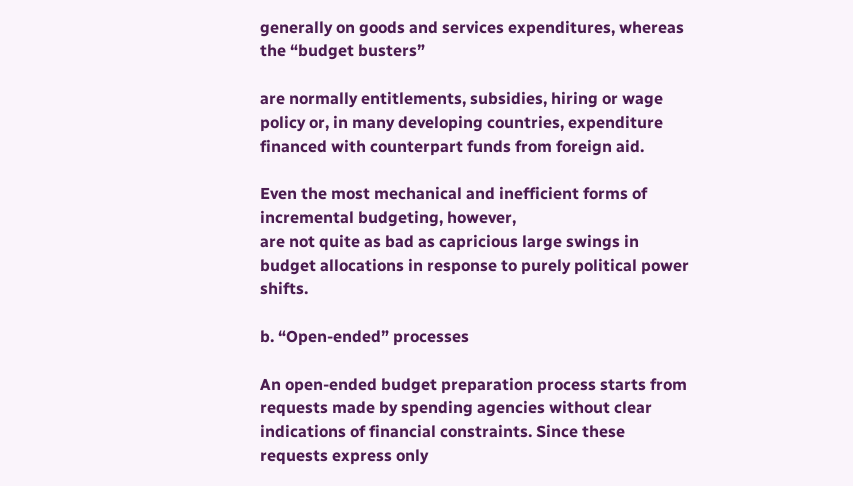generally on goods and services expenditures, whereas the “budget busters”

are normally entitlements, subsidies, hiring or wage policy or, in many developing countries, expenditure financed with counterpart funds from foreign aid.

Even the most mechanical and inefficient forms of incremental budgeting, however,
are not quite as bad as capricious large swings in budget allocations in response to purely political power shifts.

b. “Open-ended” processes

An open-ended budget preparation process starts from requests made by spending agencies without clear indications of financial constraints. Since these requests express only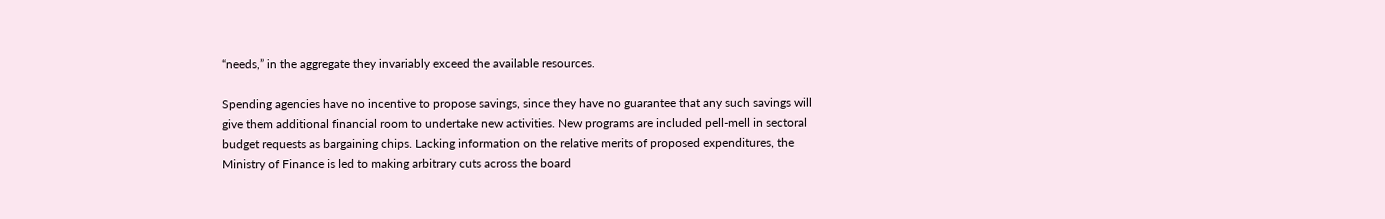“needs,” in the aggregate they invariably exceed the available resources.

Spending agencies have no incentive to propose savings, since they have no guarantee that any such savings will give them additional financial room to undertake new activities. New programs are included pell-mell in sectoral budget requests as bargaining chips. Lacking information on the relative merits of proposed expenditures, the Ministry of Finance is led to making arbitrary cuts across the board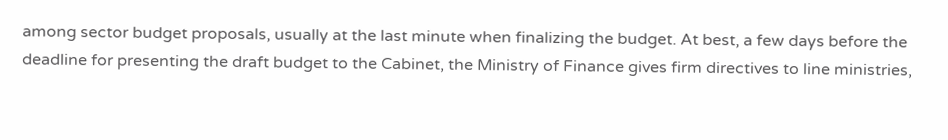among sector budget proposals, usually at the last minute when finalizing the budget. At best, a few days before the deadline for presenting the draft budget to the Cabinet, the Ministry of Finance gives firm directives to line ministries,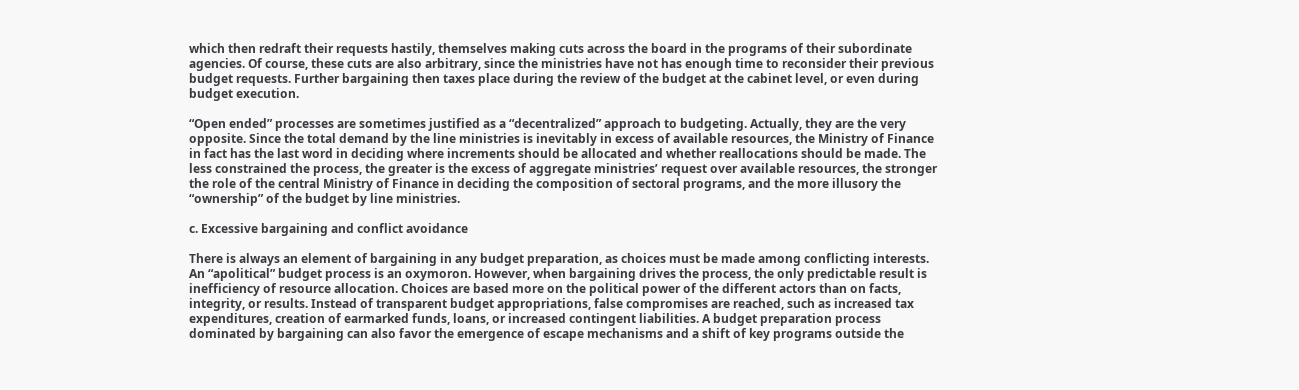which then redraft their requests hastily, themselves making cuts across the board in the programs of their subordinate agencies. Of course, these cuts are also arbitrary, since the ministries have not has enough time to reconsider their previous budget requests. Further bargaining then taxes place during the review of the budget at the cabinet level, or even during budget execution.

“Open ended” processes are sometimes justified as a “decentralized” approach to budgeting. Actually, they are the very opposite. Since the total demand by the line ministries is inevitably in excess of available resources, the Ministry of Finance in fact has the last word in deciding where increments should be allocated and whether reallocations should be made. The less constrained the process, the greater is the excess of aggregate ministries’ request over available resources, the stronger the role of the central Ministry of Finance in deciding the composition of sectoral programs, and the more illusory the “ownership” of the budget by line ministries.

c. Excessive bargaining and conflict avoidance

There is always an element of bargaining in any budget preparation, as choices must be made among conflicting interests. An “apolitical” budget process is an oxymoron. However, when bargaining drives the process, the only predictable result is inefficiency of resource allocation. Choices are based more on the political power of the different actors than on facts, integrity, or results. Instead of transparent budget appropriations, false compromises are reached, such as increased tax expenditures, creation of earmarked funds, loans, or increased contingent liabilities. A budget preparation process dominated by bargaining can also favor the emergence of escape mechanisms and a shift of key programs outside the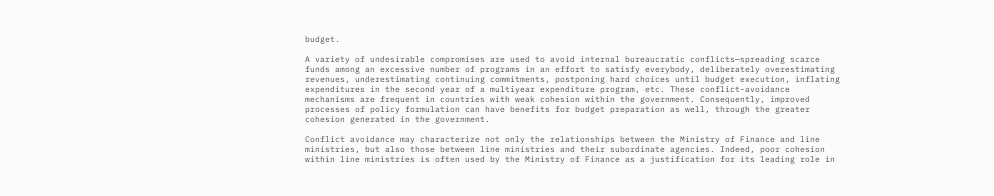budget.

A variety of undesirable compromises are used to avoid internal bureaucratic conflicts—spreading scarce funds among an excessive number of programs in an effort to satisfy everybody, deliberately overestimating revenues, underestimating continuing commitments, postponing hard choices until budget execution, inflating expenditures in the second year of a multiyear expenditure program, etc. These conflict-avoidance mechanisms are frequent in countries with weak cohesion within the government. Consequently, improved processes of policy formulation can have benefits for budget preparation as well, through the greater cohesion generated in the government.

Conflict avoidance may characterize not only the relationships between the Ministry of Finance and line ministries, but also those between line ministries and their subordinate agencies. Indeed, poor cohesion within line ministries is often used by the Ministry of Finance as a justification for its leading role in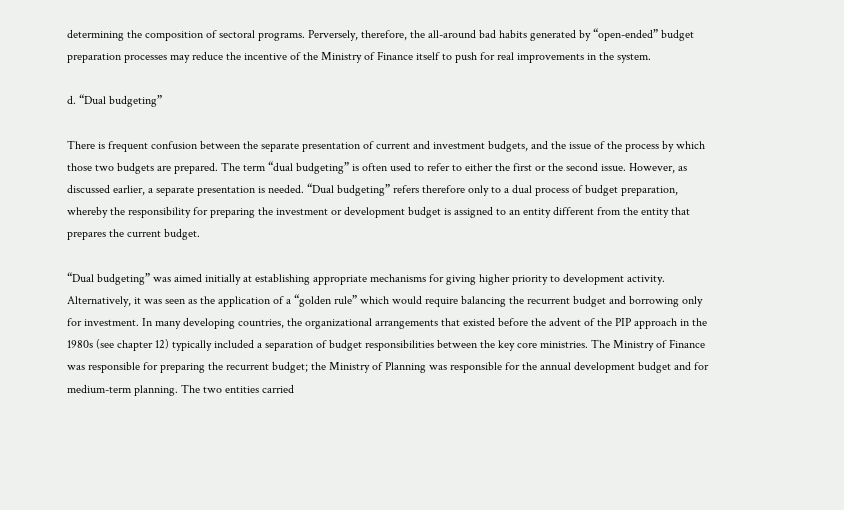determining the composition of sectoral programs. Perversely, therefore, the all-around bad habits generated by “open-ended” budget preparation processes may reduce the incentive of the Ministry of Finance itself to push for real improvements in the system.

d. “Dual budgeting”

There is frequent confusion between the separate presentation of current and investment budgets, and the issue of the process by which those two budgets are prepared. The term “dual budgeting” is often used to refer to either the first or the second issue. However, as discussed earlier, a separate presentation is needed. “Dual budgeting” refers therefore only to a dual process of budget preparation, whereby the responsibility for preparing the investment or development budget is assigned to an entity different from the entity that prepares the current budget.

“Dual budgeting” was aimed initially at establishing appropriate mechanisms for giving higher priority to development activity. Alternatively, it was seen as the application of a “golden rule” which would require balancing the recurrent budget and borrowing only for investment. In many developing countries, the organizational arrangements that existed before the advent of the PIP approach in the 1980s (see chapter 12) typically included a separation of budget responsibilities between the key core ministries. The Ministry of Finance was responsible for preparing the recurrent budget; the Ministry of Planning was responsible for the annual development budget and for medium-term planning. The two entities carried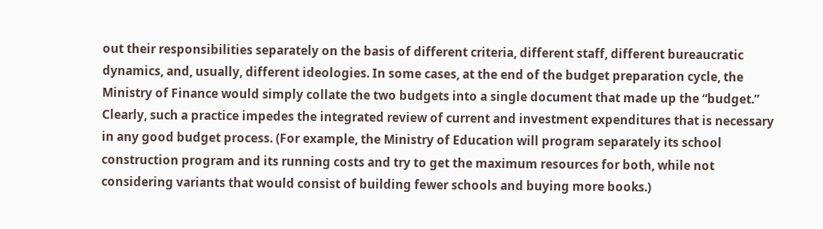out their responsibilities separately on the basis of different criteria, different staff, different bureaucratic dynamics, and, usually, different ideologies. In some cases, at the end of the budget preparation cycle, the Ministry of Finance would simply collate the two budgets into a single document that made up the “budget.” Clearly, such a practice impedes the integrated review of current and investment expenditures that is necessary in any good budget process. (For example, the Ministry of Education will program separately its school construction program and its running costs and try to get the maximum resources for both, while not considering variants that would consist of building fewer schools and buying more books.)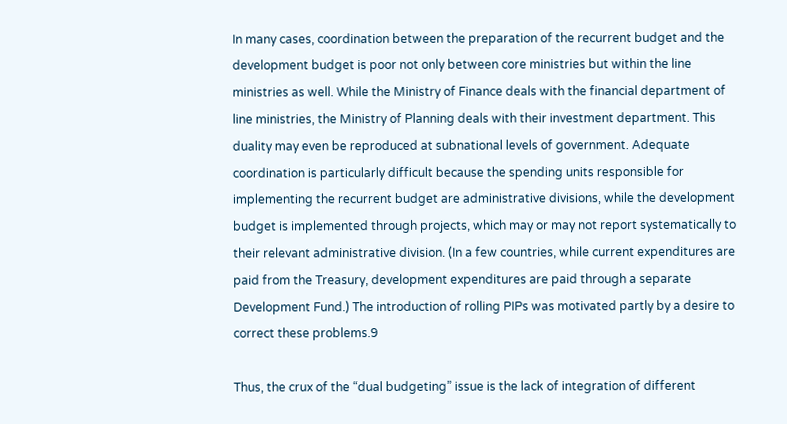In many cases, coordination between the preparation of the recurrent budget and the development budget is poor not only between core ministries but within the line ministries as well. While the Ministry of Finance deals with the financial department of line ministries, the Ministry of Planning deals with their investment department. This duality may even be reproduced at subnational levels of government. Adequate coordination is particularly difficult because the spending units responsible for
implementing the recurrent budget are administrative divisions, while the development budget is implemented through projects, which may or may not report systematically to their relevant administrative division. (In a few countries, while current expenditures are paid from the Treasury, development expenditures are paid through a separate Development Fund.) The introduction of rolling PIPs was motivated partly by a desire to correct these problems.9

Thus, the crux of the “dual budgeting” issue is the lack of integration of different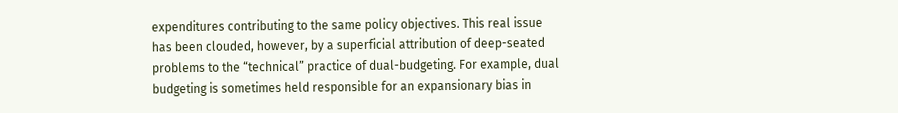expenditures contributing to the same policy objectives. This real issue has been clouded, however, by a superficial attribution of deep-seated problems to the “technical” practice of dual-budgeting. For example, dual budgeting is sometimes held responsible for an expansionary bias in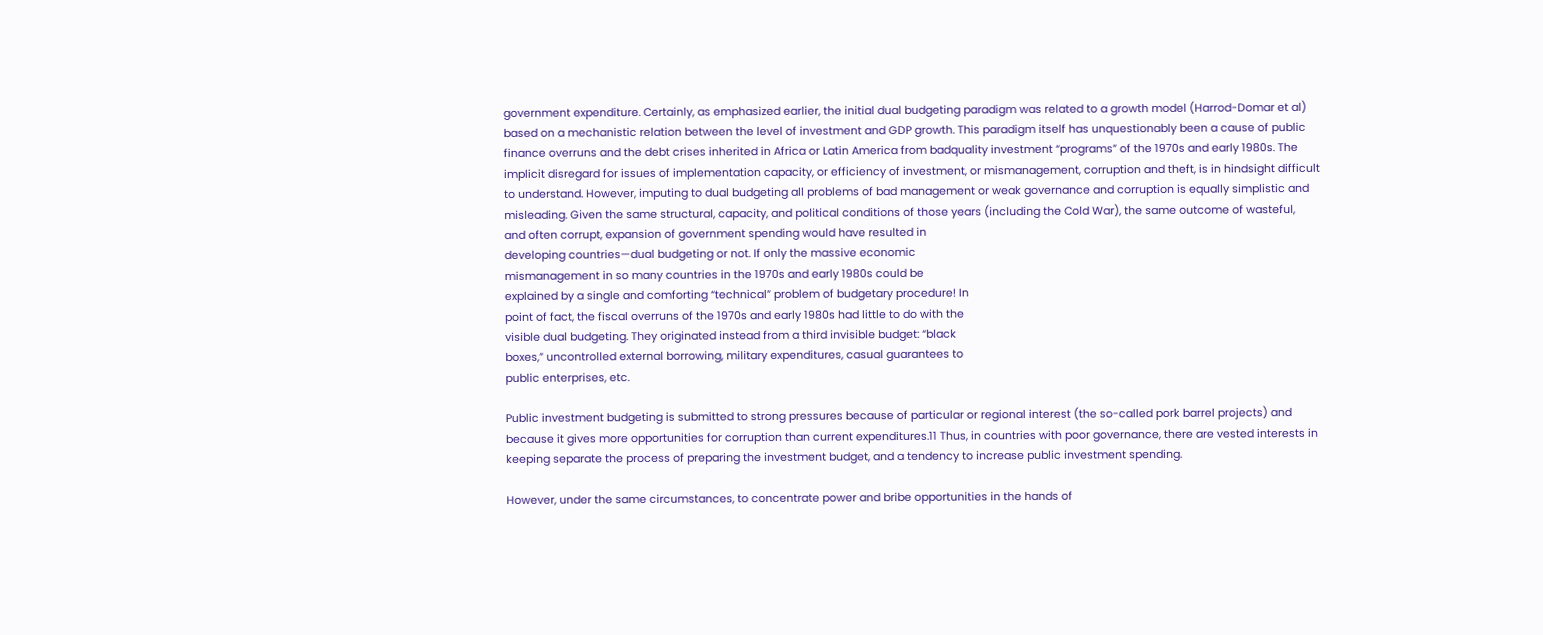government expenditure. Certainly, as emphasized earlier, the initial dual budgeting paradigm was related to a growth model (Harrod-Domar et al) based on a mechanistic relation between the level of investment and GDP growth. This paradigm itself has unquestionably been a cause of public finance overruns and the debt crises inherited in Africa or Latin America from badquality investment “programs” of the 1970s and early 1980s. The implicit disregard for issues of implementation capacity, or efficiency of investment, or mismanagement, corruption and theft, is in hindsight difficult to understand. However, imputing to dual budgeting all problems of bad management or weak governance and corruption is equally simplistic and misleading. Given the same structural, capacity, and political conditions of those years (including the Cold War), the same outcome of wasteful,
and often corrupt, expansion of government spending would have resulted in
developing countries—dual budgeting or not. If only the massive economic
mismanagement in so many countries in the 1970s and early 1980s could be
explained by a single and comforting “technical” problem of budgetary procedure! In
point of fact, the fiscal overruns of the 1970s and early 1980s had little to do with the
visible dual budgeting. They originated instead from a third invisible budget: “black
boxes,” uncontrolled external borrowing, military expenditures, casual guarantees to
public enterprises, etc.

Public investment budgeting is submitted to strong pressures because of particular or regional interest (the so-called pork barrel projects) and because it gives more opportunities for corruption than current expenditures.11 Thus, in countries with poor governance, there are vested interests in keeping separate the process of preparing the investment budget, and a tendency to increase public investment spending.

However, under the same circumstances, to concentrate power and bribe opportunities in the hands of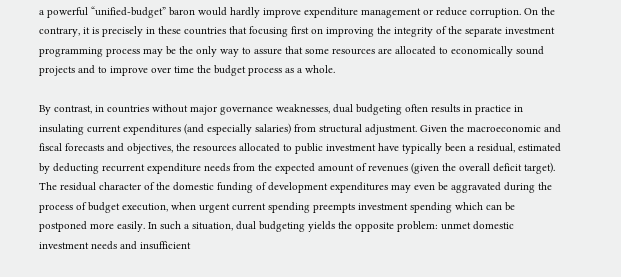a powerful “unified-budget” baron would hardly improve expenditure management or reduce corruption. On the contrary, it is precisely in these countries that focusing first on improving the integrity of the separate investment programming process may be the only way to assure that some resources are allocated to economically sound projects and to improve over time the budget process as a whole.

By contrast, in countries without major governance weaknesses, dual budgeting often results in practice in insulating current expenditures (and especially salaries) from structural adjustment. Given the macroeconomic and fiscal forecasts and objectives, the resources allocated to public investment have typically been a residual, estimated by deducting recurrent expenditure needs from the expected amount of revenues (given the overall deficit target). The residual character of the domestic funding of development expenditures may even be aggravated during the process of budget execution, when urgent current spending preempts investment spending which can be postponed more easily. In such a situation, dual budgeting yields the opposite problem: unmet domestic investment needs and insufficient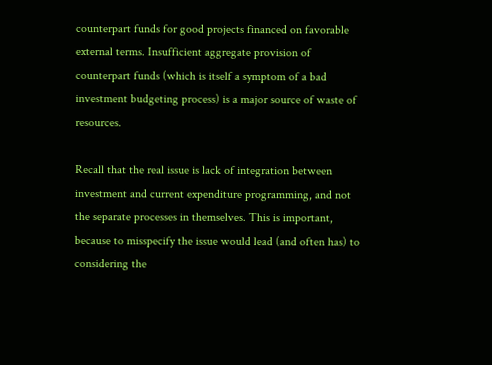counterpart funds for good projects financed on favorable external terms. Insufficient aggregate provision of counterpart funds (which is itself a symptom of a bad investment budgeting process) is a major source of waste of resources.

Recall that the real issue is lack of integration between investment and current expenditure programming, and not the separate processes in themselves. This is important, because to misspecify the issue would lead (and often has) to considering the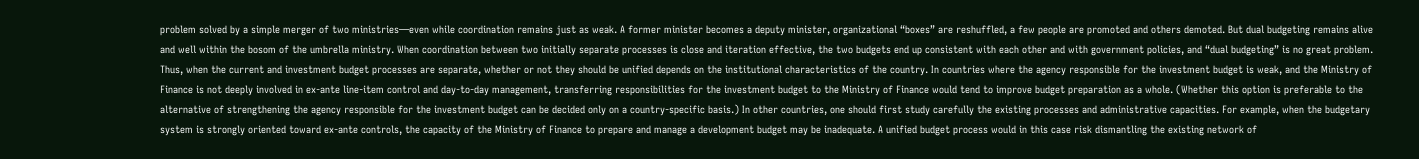problem solved by a simple merger of two ministries—even while coordination remains just as weak. A former minister becomes a deputy minister, organizational “boxes” are reshuffled, a few people are promoted and others demoted. But dual budgeting remains alive and well within the bosom of the umbrella ministry. When coordination between two initially separate processes is close and iteration effective, the two budgets end up consistent with each other and with government policies, and “dual budgeting” is no great problem. Thus, when the current and investment budget processes are separate, whether or not they should be unified depends on the institutional characteristics of the country. In countries where the agency responsible for the investment budget is weak, and the Ministry of Finance is not deeply involved in ex-ante line-item control and day-to-day management, transferring responsibilities for the investment budget to the Ministry of Finance would tend to improve budget preparation as a whole. (Whether this option is preferable to the alternative of strengthening the agency responsible for the investment budget can be decided only on a country-specific basis.) In other countries, one should first study carefully the existing processes and administrative capacities. For example, when the budgetary system is strongly oriented toward ex-ante controls, the capacity of the Ministry of Finance to prepare and manage a development budget may be inadequate. A unified budget process would in this case risk dismantling the existing network of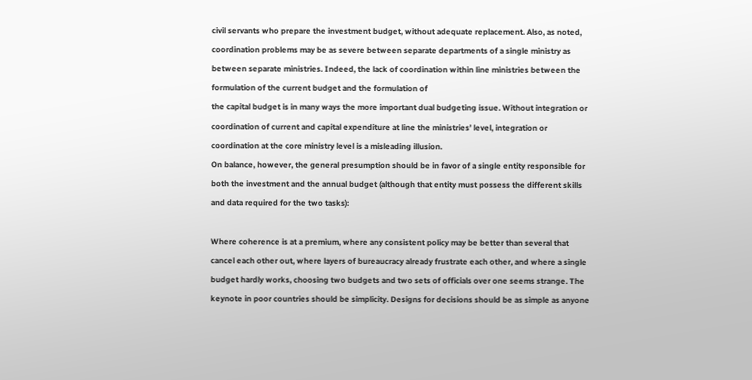civil servants who prepare the investment budget, without adequate replacement. Also, as noted, coordination problems may be as severe between separate departments of a single ministry as between separate ministries. Indeed, the lack of coordination within line ministries between the formulation of the current budget and the formulation of
the capital budget is in many ways the more important dual budgeting issue. Without integration or coordination of current and capital expenditure at line the ministries’ level, integration or coordination at the core ministry level is a misleading illusion.
On balance, however, the general presumption should be in favor of a single entity responsible for both the investment and the annual budget (although that entity must possess the different skills and data required for the two tasks):

Where coherence is at a premium, where any consistent policy may be better than several that cancel each other out, where layers of bureaucracy already frustrate each other, and where a single budget hardly works, choosing two budgets and two sets of officials over one seems strange. The keynote in poor countries should be simplicity. Designs for decisions should be as simple as anyone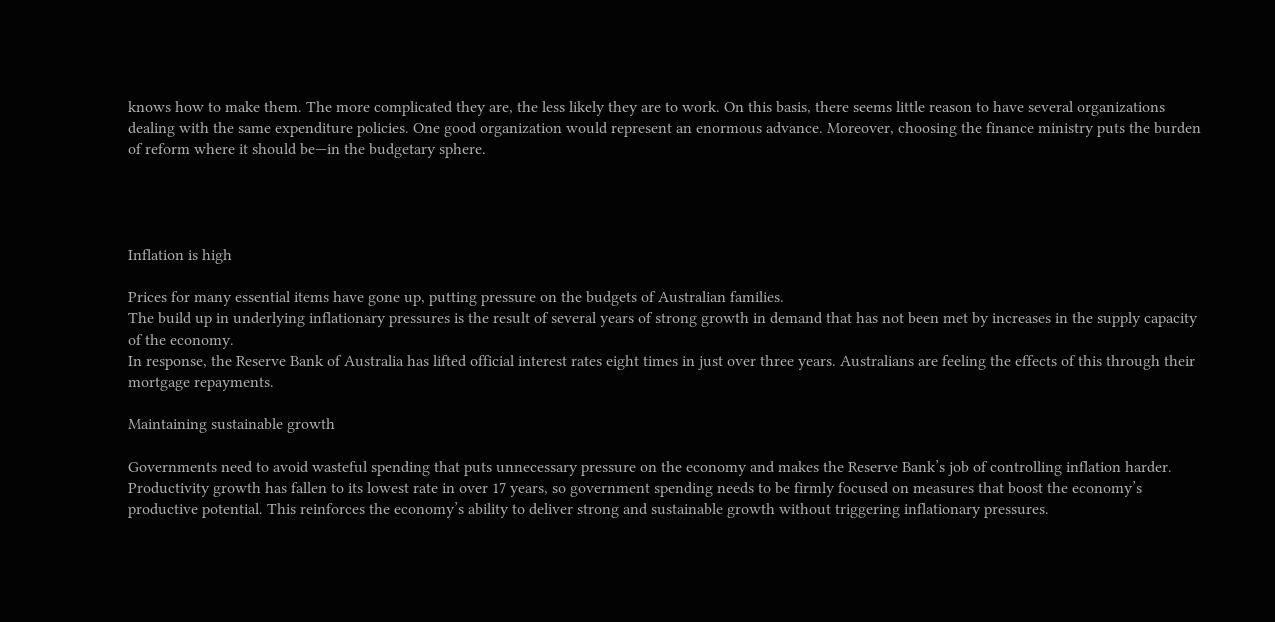knows how to make them. The more complicated they are, the less likely they are to work. On this basis, there seems little reason to have several organizations dealing with the same expenditure policies. One good organization would represent an enormous advance. Moreover, choosing the finance ministry puts the burden of reform where it should be—in the budgetary sphere.




Inflation is high

Prices for many essential items have gone up, putting pressure on the budgets of Australian families.
The build up in underlying inflationary pressures is the result of several years of strong growth in demand that has not been met by increases in the supply capacity of the economy.
In response, the Reserve Bank of Australia has lifted official interest rates eight times in just over three years. Australians are feeling the effects of this through their mortgage repayments.

Maintaining sustainable growth

Governments need to avoid wasteful spending that puts unnecessary pressure on the economy and makes the Reserve Bank’s job of controlling inflation harder.
Productivity growth has fallen to its lowest rate in over 17 years, so government spending needs to be firmly focused on measures that boost the economy’s productive potential. This reinforces the economy’s ability to deliver strong and sustainable growth without triggering inflationary pressures.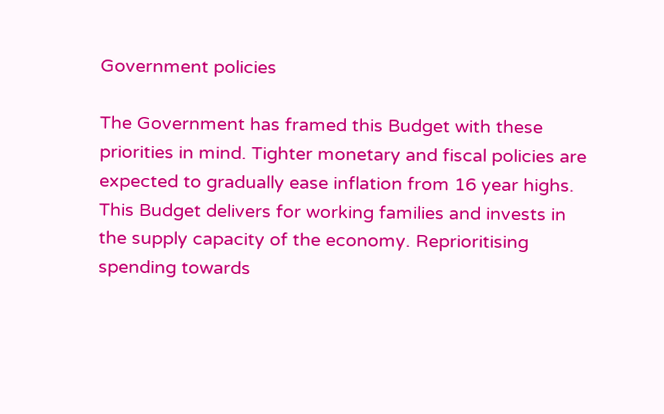Government policies

The Government has framed this Budget with these priorities in mind. Tighter monetary and fiscal policies are expected to gradually ease inflation from 16 year highs.
This Budget delivers for working families and invests in the supply capacity of the economy. Reprioritising spending towards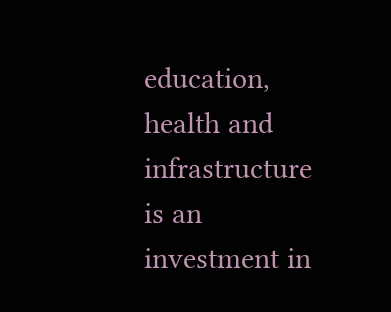education, health and infrastructure is an investment in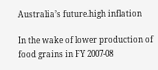Australia’s future.high inflation

In the wake of lower production of food grains in FY 2007-08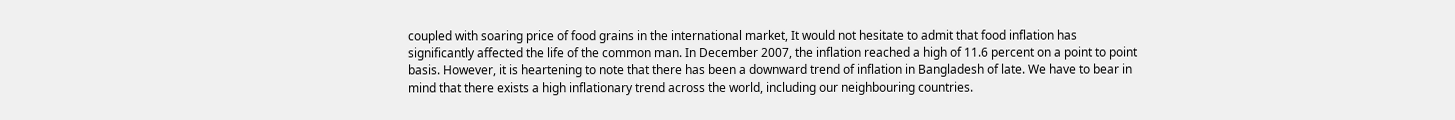coupled with soaring price of food grains in the international market, It would not hesitate to admit that food inflation has significantly affected the life of the common man. In December 2007, the inflation reached a high of 11.6 percent on a point to point basis. However, it is heartening to note that there has been a downward trend of inflation in Bangladesh of late. We have to bear in mind that there exists a high inflationary trend across the world, including our neighbouring countries.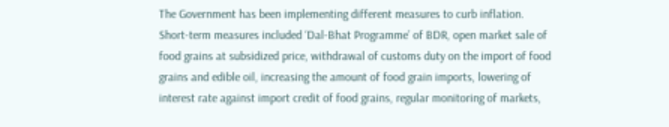The Government has been implementing different measures to curb inflation. Short-term measures included ‘Dal-Bhat Programme’ of BDR, open market sale of food grains at subsidized price, withdrawal of customs duty on the import of food grains and edible oil, increasing the amount of food grain imports, lowering of interest rate against import credit of food grains, regular monitoring of markets,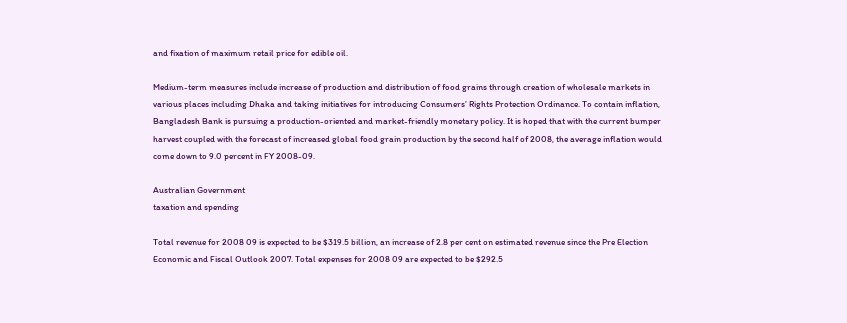and fixation of maximum retail price for edible oil.

Medium-term measures include increase of production and distribution of food grains through creation of wholesale markets in various places including Dhaka and taking initiatives for introducing Consumers’ Rights Protection Ordinance. To contain inflation, Bangladesh Bank is pursuing a production-oriented and market-friendly monetary policy. It is hoped that with the current bumper harvest coupled with the forecast of increased global food grain production by the second half of 2008, the average inflation would come down to 9.0 percent in FY 2008-09.

Australian Government
taxation and spending

Total revenue for 2008 09 is expected to be $319.5 billion, an increase of 2.8 per cent on estimated revenue since the Pre Election Economic and Fiscal Outlook 2007. Total expenses for 2008 09 are expected to be $292.5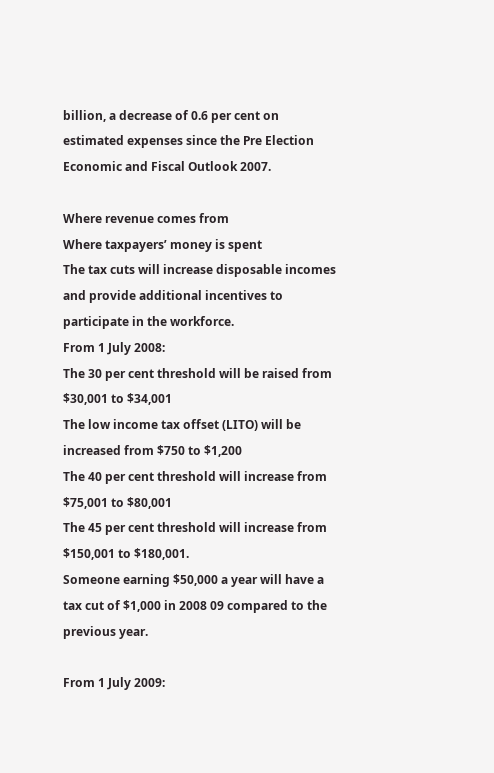billion, a decrease of 0.6 per cent on estimated expenses since the Pre Election Economic and Fiscal Outlook 2007.

Where revenue comes from
Where taxpayers’ money is spent
The tax cuts will increase disposable incomes and provide additional incentives to participate in the workforce.
From 1 July 2008:
The 30 per cent threshold will be raised from $30,001 to $34,001
The low income tax offset (LITO) will be increased from $750 to $1,200
The 40 per cent threshold will increase from $75,001 to $80,001
The 45 per cent threshold will increase from $150,001 to $180,001.
Someone earning $50,000 a year will have a tax cut of $1,000 in 2008 09 compared to the previous year.

From 1 July 2009: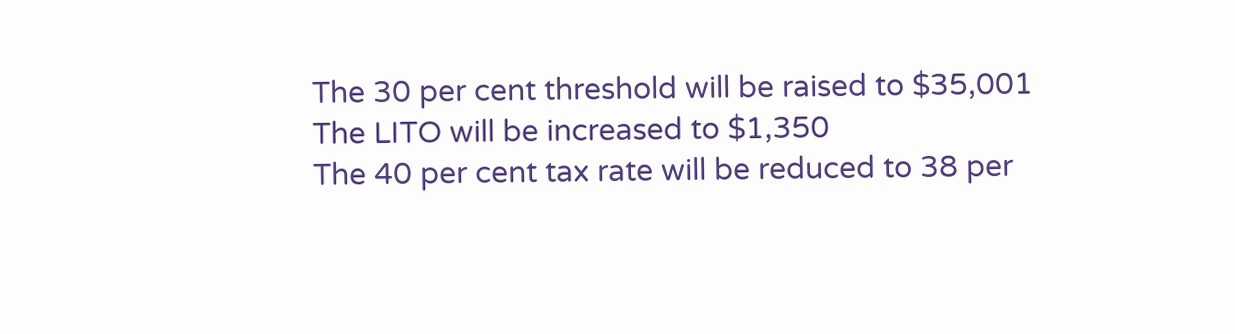The 30 per cent threshold will be raised to $35,001
The LITO will be increased to $1,350
The 40 per cent tax rate will be reduced to 38 per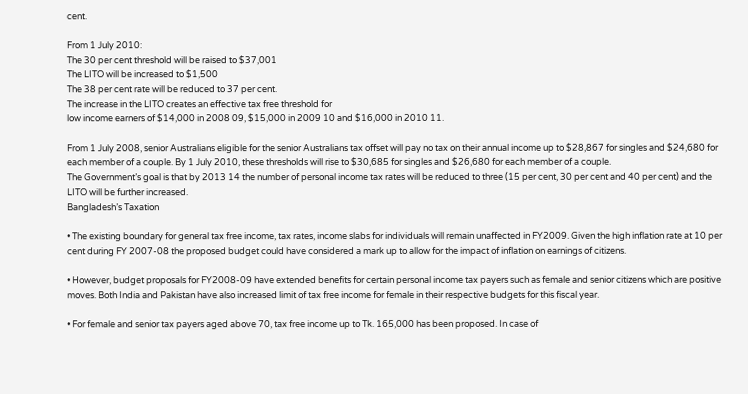cent.

From 1 July 2010:
The 30 per cent threshold will be raised to $37,001
The LITO will be increased to $1,500
The 38 per cent rate will be reduced to 37 per cent.
The increase in the LITO creates an effective tax free threshold for
low income earners of $14,000 in 2008 09, $15,000 in 2009 10 and $16,000 in 2010 11.

From 1 July 2008, senior Australians eligible for the senior Australians tax offset will pay no tax on their annual income up to $28,867 for singles and $24,680 for each member of a couple. By 1 July 2010, these thresholds will rise to $30,685 for singles and $26,680 for each member of a couple.
The Government’s goal is that by 2013 14 the number of personal income tax rates will be reduced to three (15 per cent, 30 per cent and 40 per cent) and the LITO will be further increased.
Bangladesh’s Taxation

• The existing boundary for general tax free income, tax rates, income slabs for individuals will remain unaffected in FY2009. Given the high inflation rate at 10 per cent during FY 2007-08 the proposed budget could have considered a mark up to allow for the impact of inflation on earnings of citizens.

• However, budget proposals for FY2008-09 have extended benefits for certain personal income tax payers such as female and senior citizens which are positive moves. Both India and Pakistan have also increased limit of tax free income for female in their respective budgets for this fiscal year.

• For female and senior tax payers aged above 70, tax free income up to Tk. 165,000 has been proposed. In case of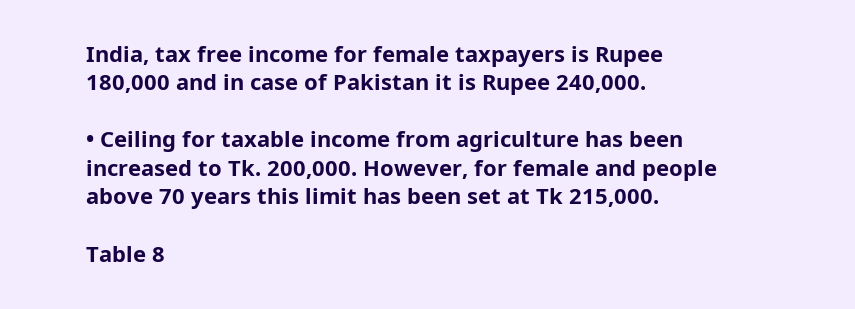India, tax free income for female taxpayers is Rupee 180,000 and in case of Pakistan it is Rupee 240,000.

• Ceiling for taxable income from agriculture has been increased to Tk. 200,000. However, for female and people above 70 years this limit has been set at Tk 215,000.

Table 8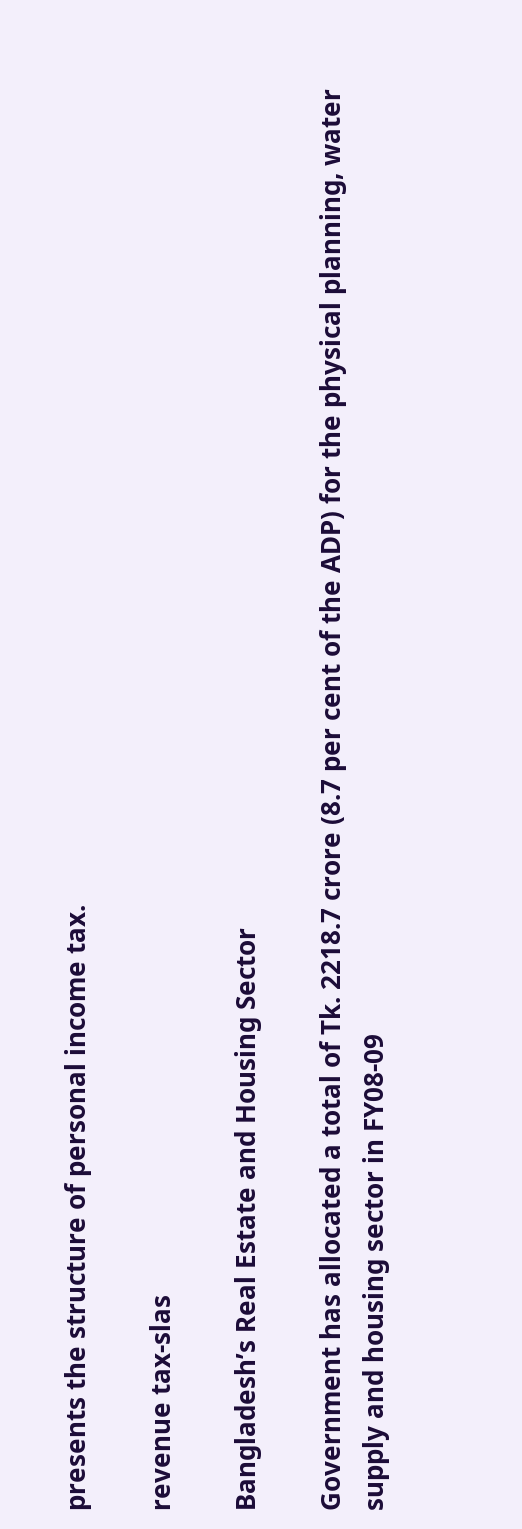presents the structure of personal income tax.

revenue tax-slas

Bangladesh’s Real Estate and Housing Sector

Government has allocated a total of Tk. 2218.7 crore (8.7 per cent of the ADP) for the physical planning, water supply and housing sector in FY08-09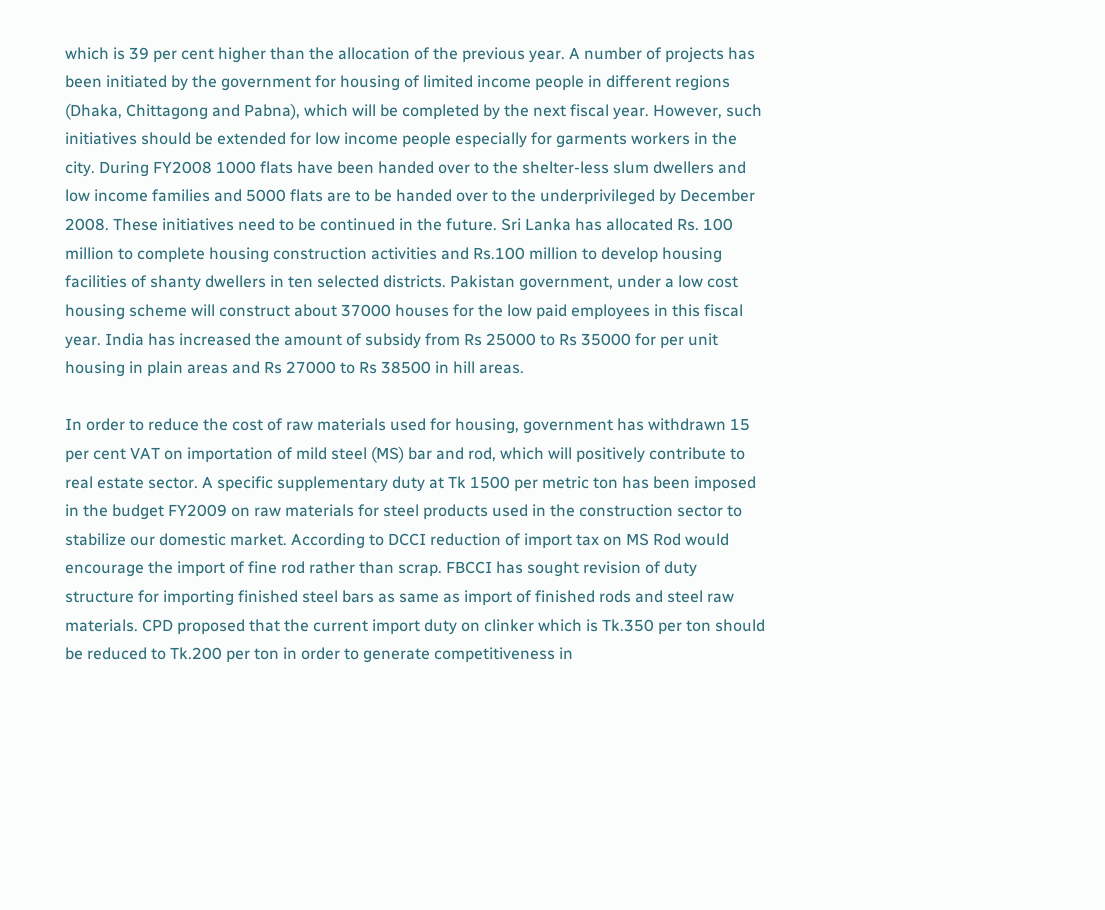which is 39 per cent higher than the allocation of the previous year. A number of projects has been initiated by the government for housing of limited income people in different regions (Dhaka, Chittagong and Pabna), which will be completed by the next fiscal year. However, such initiatives should be extended for low income people especially for garments workers in the city. During FY2008 1000 flats have been handed over to the shelter-less slum dwellers and low income families and 5000 flats are to be handed over to the underprivileged by December 2008. These initiatives need to be continued in the future. Sri Lanka has allocated Rs. 100 million to complete housing construction activities and Rs.100 million to develop housing facilities of shanty dwellers in ten selected districts. Pakistan government, under a low cost housing scheme will construct about 37000 houses for the low paid employees in this fiscal year. India has increased the amount of subsidy from Rs 25000 to Rs 35000 for per unit housing in plain areas and Rs 27000 to Rs 38500 in hill areas.

In order to reduce the cost of raw materials used for housing, government has withdrawn 15 per cent VAT on importation of mild steel (MS) bar and rod, which will positively contribute to real estate sector. A specific supplementary duty at Tk 1500 per metric ton has been imposed in the budget FY2009 on raw materials for steel products used in the construction sector to stabilize our domestic market. According to DCCI reduction of import tax on MS Rod would encourage the import of fine rod rather than scrap. FBCCI has sought revision of duty structure for importing finished steel bars as same as import of finished rods and steel raw materials. CPD proposed that the current import duty on clinker which is Tk.350 per ton should be reduced to Tk.200 per ton in order to generate competitiveness in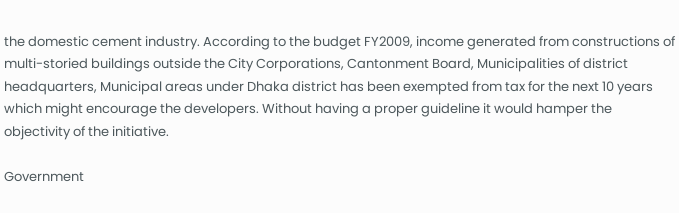the domestic cement industry. According to the budget FY2009, income generated from constructions of multi-storied buildings outside the City Corporations, Cantonment Board, Municipalities of district headquarters, Municipal areas under Dhaka district has been exempted from tax for the next 10 years which might encourage the developers. Without having a proper guideline it would hamper the objectivity of the initiative.

Government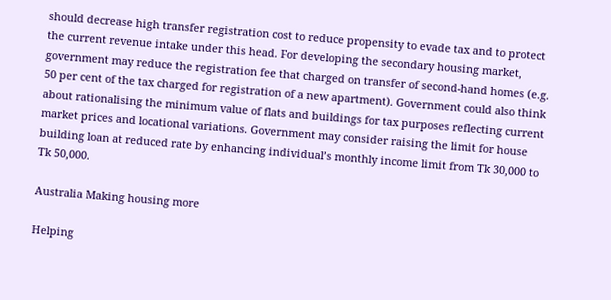should decrease high transfer registration cost to reduce propensity to evade tax and to protect the current revenue intake under this head. For developing the secondary housing market, government may reduce the registration fee that charged on transfer of second-hand homes (e.g. 50 per cent of the tax charged for registration of a new apartment). Government could also think about rationalising the minimum value of flats and buildings for tax purposes reflecting current market prices and locational variations. Government may consider raising the limit for house building loan at reduced rate by enhancing individual’s monthly income limit from Tk 30,000 to Tk 50,000.

Australia Making housing more

Helping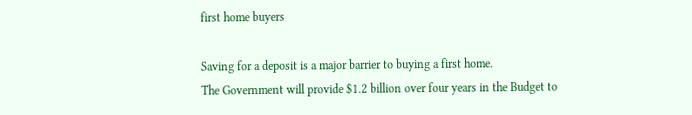first home buyers

Saving for a deposit is a major barrier to buying a first home.
The Government will provide $1.2 billion over four years in the Budget to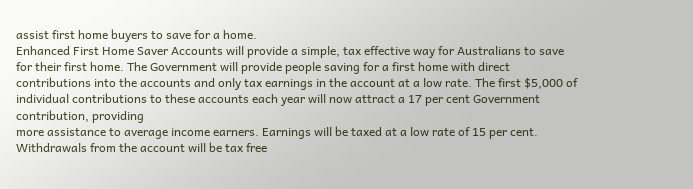assist first home buyers to save for a home.
Enhanced First Home Saver Accounts will provide a simple, tax effective way for Australians to save for their first home. The Government will provide people saving for a first home with direct contributions into the accounts and only tax earnings in the account at a low rate. The first $5,000 of individual contributions to these accounts each year will now attract a 17 per cent Government contribution, providing
more assistance to average income earners. Earnings will be taxed at a low rate of 15 per cent. Withdrawals from the account will be tax free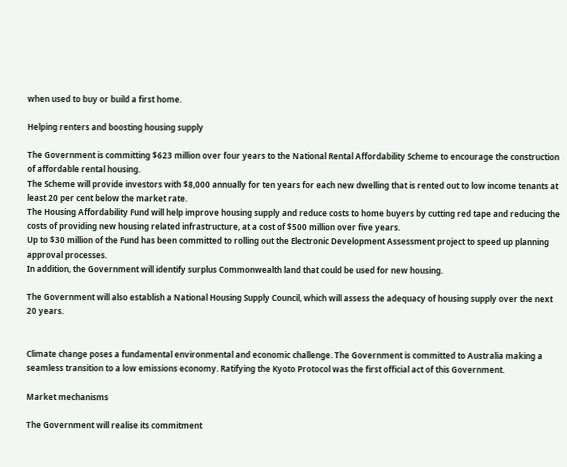when used to buy or build a first home.

Helping renters and boosting housing supply

The Government is committing $623 million over four years to the National Rental Affordability Scheme to encourage the construction of affordable rental housing.
The Scheme will provide investors with $8,000 annually for ten years for each new dwelling that is rented out to low income tenants at least 20 per cent below the market rate.
The Housing Affordability Fund will help improve housing supply and reduce costs to home buyers by cutting red tape and reducing the costs of providing new housing related infrastructure, at a cost of $500 million over five years.
Up to $30 million of the Fund has been committed to rolling out the Electronic Development Assessment project to speed up planning approval processes.
In addition, the Government will identify surplus Commonwealth land that could be used for new housing.

The Government will also establish a National Housing Supply Council, which will assess the adequacy of housing supply over the next 20 years.


Climate change poses a fundamental environmental and economic challenge. The Government is committed to Australia making a seamless transition to a low emissions economy. Ratifying the Kyoto Protocol was the first official act of this Government.

Market mechanisms

The Government will realise its commitment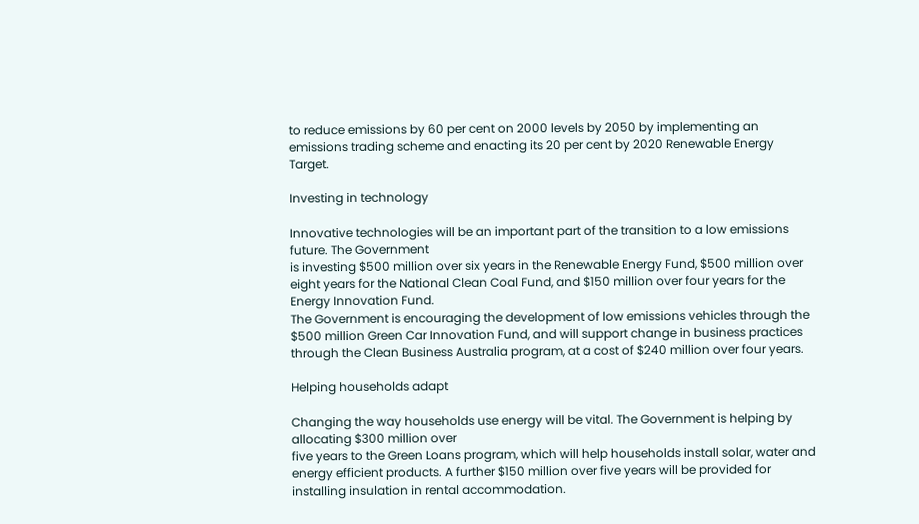to reduce emissions by 60 per cent on 2000 levels by 2050 by implementing an emissions trading scheme and enacting its 20 per cent by 2020 Renewable Energy Target.

Investing in technology

Innovative technologies will be an important part of the transition to a low emissions future. The Government
is investing $500 million over six years in the Renewable Energy Fund, $500 million over eight years for the National Clean Coal Fund, and $150 million over four years for the Energy Innovation Fund.
The Government is encouraging the development of low emissions vehicles through the $500 million Green Car Innovation Fund, and will support change in business practices through the Clean Business Australia program, at a cost of $240 million over four years.

Helping households adapt

Changing the way households use energy will be vital. The Government is helping by allocating $300 million over
five years to the Green Loans program, which will help households install solar, water and energy efficient products. A further $150 million over five years will be provided for installing insulation in rental accommodation.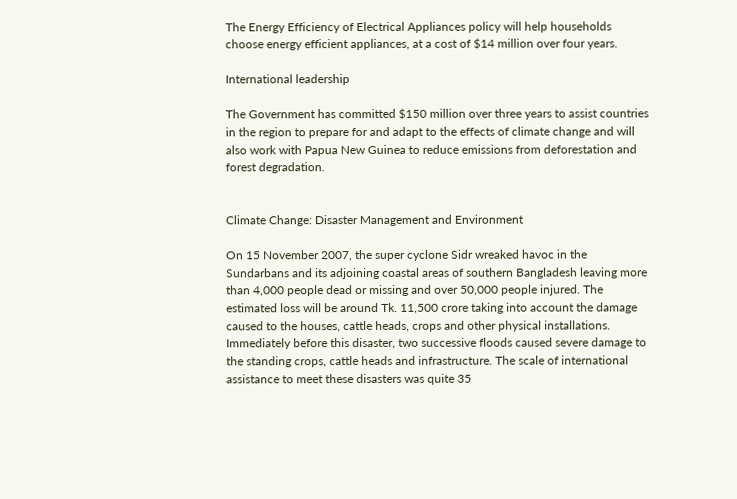The Energy Efficiency of Electrical Appliances policy will help households choose energy efficient appliances, at a cost of $14 million over four years.

International leadership

The Government has committed $150 million over three years to assist countries in the region to prepare for and adapt to the effects of climate change and will also work with Papua New Guinea to reduce emissions from deforestation and forest degradation.


Climate Change: Disaster Management and Environment

On 15 November 2007, the super cyclone Sidr wreaked havoc in the Sundarbans and its adjoining coastal areas of southern Bangladesh leaving more than 4,000 people dead or missing and over 50,000 people injured. The estimated loss will be around Tk. 11,500 crore taking into account the damage caused to the houses, cattle heads, crops and other physical installations. Immediately before this disaster, two successive floods caused severe damage to the standing crops, cattle heads and infrastructure. The scale of international assistance to meet these disasters was quite 35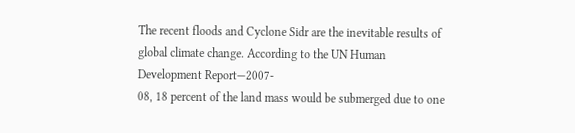The recent floods and Cyclone Sidr are the inevitable results of global climate change. According to the UN Human Development Report—2007-
08, 18 percent of the land mass would be submerged due to one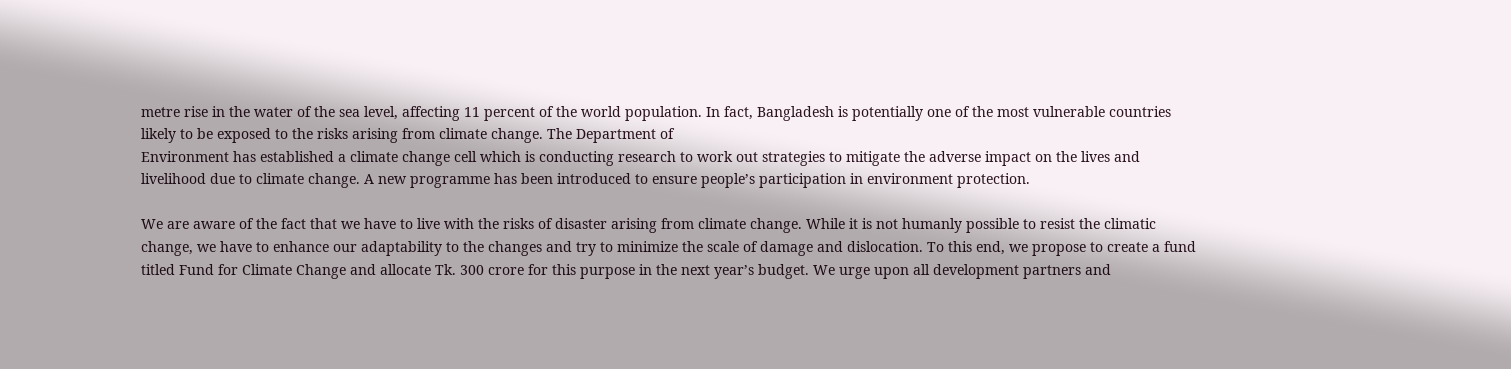metre rise in the water of the sea level, affecting 11 percent of the world population. In fact, Bangladesh is potentially one of the most vulnerable countries likely to be exposed to the risks arising from climate change. The Department of
Environment has established a climate change cell which is conducting research to work out strategies to mitigate the adverse impact on the lives and livelihood due to climate change. A new programme has been introduced to ensure people’s participation in environment protection.

We are aware of the fact that we have to live with the risks of disaster arising from climate change. While it is not humanly possible to resist the climatic change, we have to enhance our adaptability to the changes and try to minimize the scale of damage and dislocation. To this end, we propose to create a fund titled Fund for Climate Change and allocate Tk. 300 crore for this purpose in the next year’s budget. We urge upon all development partners and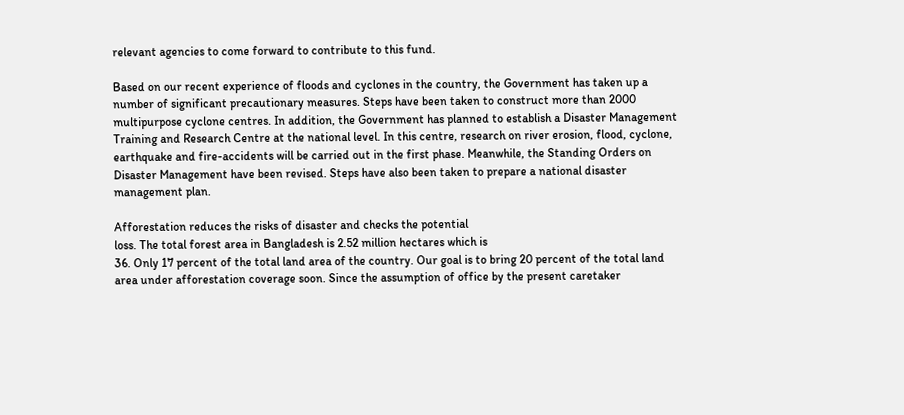relevant agencies to come forward to contribute to this fund.

Based on our recent experience of floods and cyclones in the country, the Government has taken up a number of significant precautionary measures. Steps have been taken to construct more than 2000 multipurpose cyclone centres. In addition, the Government has planned to establish a Disaster Management Training and Research Centre at the national level. In this centre, research on river erosion, flood, cyclone, earthquake and fire-accidents will be carried out in the first phase. Meanwhile, the Standing Orders on Disaster Management have been revised. Steps have also been taken to prepare a national disaster management plan.

Afforestation reduces the risks of disaster and checks the potential
loss. The total forest area in Bangladesh is 2.52 million hectares which is
36. Only 17 percent of the total land area of the country. Our goal is to bring 20 percent of the total land area under afforestation coverage soon. Since the assumption of office by the present caretaker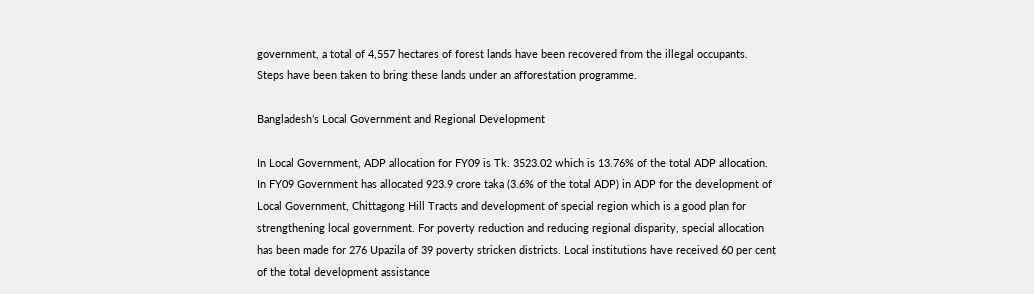government, a total of 4,557 hectares of forest lands have been recovered from the illegal occupants. Steps have been taken to bring these lands under an afforestation programme.

Bangladesh’s Local Government and Regional Development

In Local Government, ADP allocation for FY09 is Tk. 3523.02 which is 13.76% of the total ADP allocation. In FY09 Government has allocated 923.9 crore taka (3.6% of the total ADP) in ADP for the development of Local Government, Chittagong Hill Tracts and development of special region which is a good plan for strengthening local government. For poverty reduction and reducing regional disparity, special allocation has been made for 276 Upazila of 39 poverty stricken districts. Local institutions have received 60 per cent of the total development assistance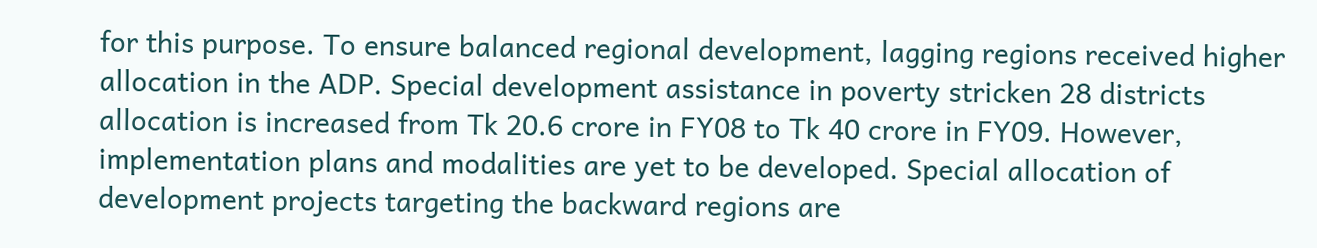for this purpose. To ensure balanced regional development, lagging regions received higher allocation in the ADP. Special development assistance in poverty stricken 28 districts allocation is increased from Tk 20.6 crore in FY08 to Tk 40 crore in FY09. However, implementation plans and modalities are yet to be developed. Special allocation of development projects targeting the backward regions are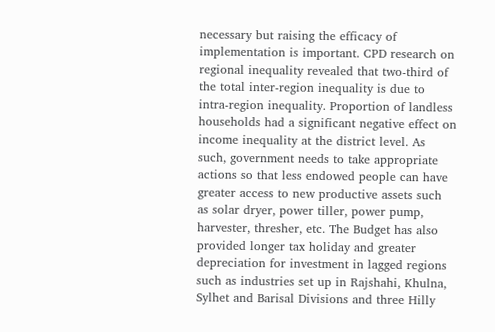necessary but raising the efficacy of implementation is important. CPD research on regional inequality revealed that two-third of the total inter-region inequality is due to intra-region inequality. Proportion of landless households had a significant negative effect on income inequality at the district level. As such, government needs to take appropriate actions so that less endowed people can have greater access to new productive assets such as solar dryer, power tiller, power pump, harvester, thresher, etc. The Budget has also provided longer tax holiday and greater depreciation for investment in lagged regions such as industries set up in Rajshahi, Khulna, Sylhet and Barisal Divisions and three Hilly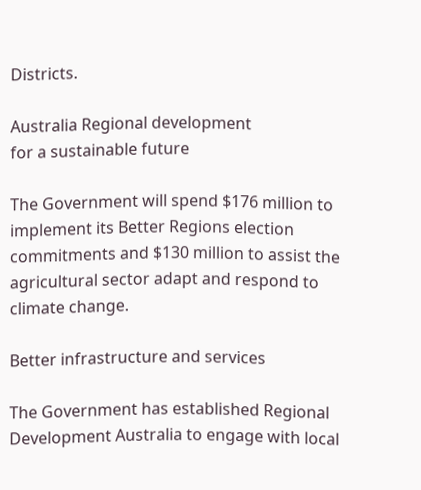Districts.

Australia Regional development
for a sustainable future

The Government will spend $176 million to implement its Better Regions election commitments and $130 million to assist the agricultural sector adapt and respond to climate change.

Better infrastructure and services

The Government has established Regional Development Australia to engage with local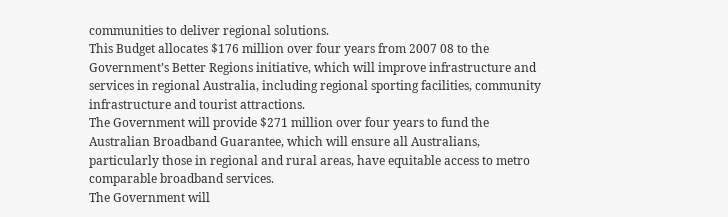communities to deliver regional solutions.
This Budget allocates $176 million over four years from 2007 08 to the Government’s Better Regions initiative, which will improve infrastructure and services in regional Australia, including regional sporting facilities, community infrastructure and tourist attractions.
The Government will provide $271 million over four years to fund the Australian Broadband Guarantee, which will ensure all Australians, particularly those in regional and rural areas, have equitable access to metro comparable broadband services.
The Government will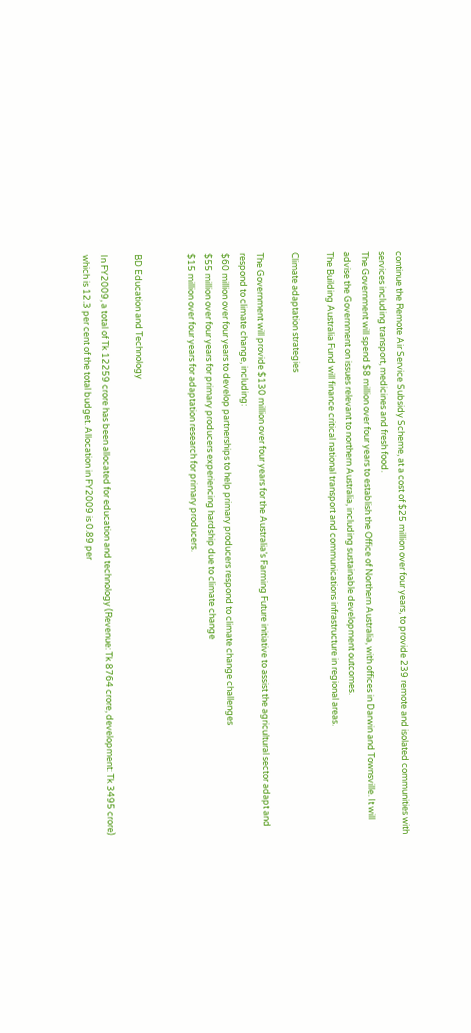continue the Remote Air Service Subsidy Scheme, at a cost of $25 million over four years, to provide 239 remote and isolated communities with services including transport, medicines and fresh food.
The Government will spend $8 million over four years to establish the Office of Northern Australia, with offices in Darwin and Townsville. It will advise the Government on issues relevant to northern Australia, including sustainable development outcomes.
The Building Australia Fund will finance critical national transport and communications infrastructure in regional areas.

Climate adaptation strategies

The Government will provide $130 million over four years for the Australia’s Farming Future initiative to assist the agricultural sector adapt and respond to climate change, including:
$60 million over four years to develop partnerships to help primary producers respond to climate change challenges
$55 million over four years for primary producers experiencing hardship due to climate change
$15 million over four years for adaptation research for primary producers.


BD Education and Technology

In FY2009, a total of Tk 12259 crore has been allocated for education and technology (Revenue: Tk 8764 crore, development: Tk 3495 crore) which is 12.3 per cent of the total budget. Allocation in FY2009 is 0.89 per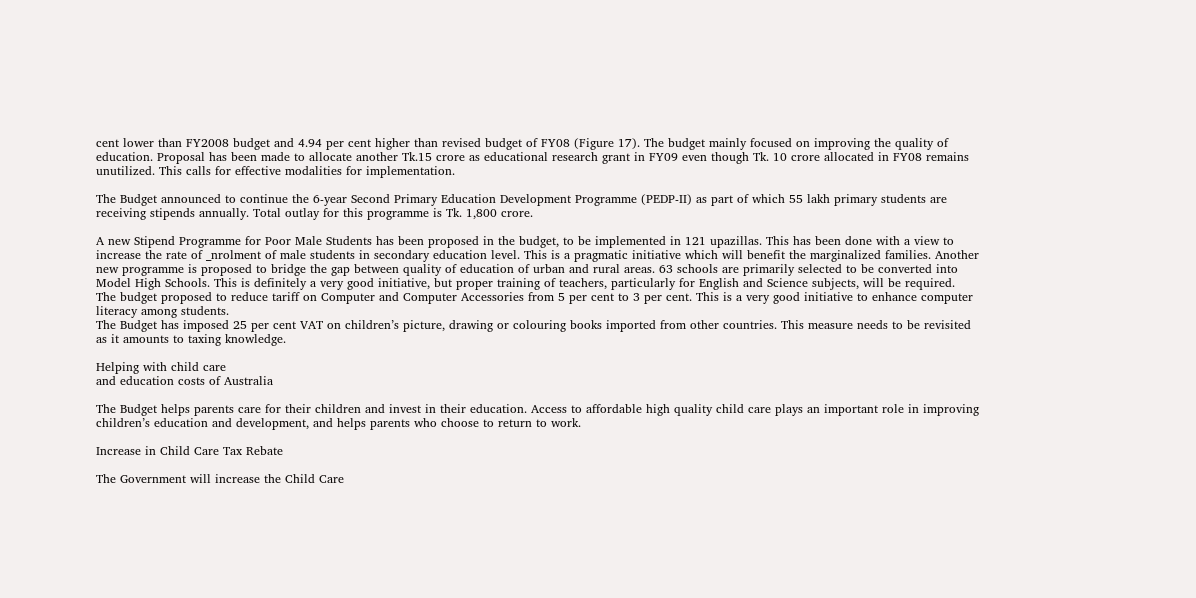cent lower than FY2008 budget and 4.94 per cent higher than revised budget of FY08 (Figure 17). The budget mainly focused on improving the quality of education. Proposal has been made to allocate another Tk.15 crore as educational research grant in FY09 even though Tk. 10 crore allocated in FY08 remains unutilized. This calls for effective modalities for implementation.

The Budget announced to continue the 6-year Second Primary Education Development Programme (PEDP-II) as part of which 55 lakh primary students are receiving stipends annually. Total outlay for this programme is Tk. 1,800 crore.

A new Stipend Programme for Poor Male Students has been proposed in the budget, to be implemented in 121 upazillas. This has been done with a view to increase the rate of _nrolment of male students in secondary education level. This is a pragmatic initiative which will benefit the marginalized families. Another new programme is proposed to bridge the gap between quality of education of urban and rural areas. 63 schools are primarily selected to be converted into Model High Schools. This is definitely a very good initiative, but proper training of teachers, particularly for English and Science subjects, will be required.
The budget proposed to reduce tariff on Computer and Computer Accessories from 5 per cent to 3 per cent. This is a very good initiative to enhance computer literacy among students.
The Budget has imposed 25 per cent VAT on children’s picture, drawing or colouring books imported from other countries. This measure needs to be revisited as it amounts to taxing knowledge.

Helping with child care
and education costs of Australia

The Budget helps parents care for their children and invest in their education. Access to affordable high quality child care plays an important role in improving children’s education and development, and helps parents who choose to return to work.

Increase in Child Care Tax Rebate

The Government will increase the Child Care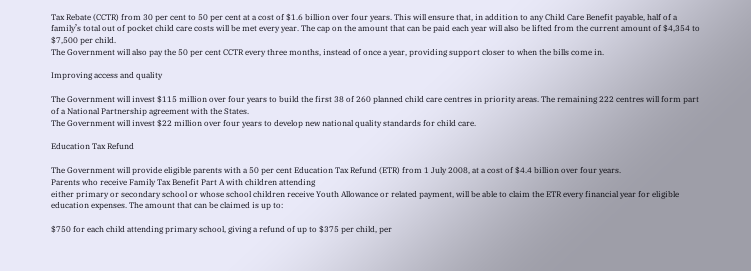Tax Rebate (CCTR) from 30 per cent to 50 per cent at a cost of $1.6 billion over four years. This will ensure that, in addition to any Child Care Benefit payable, half of a family’s total out of pocket child care costs will be met every year. The cap on the amount that can be paid each year will also be lifted from the current amount of $4,354 to $7,500 per child.
The Government will also pay the 50 per cent CCTR every three months, instead of once a year, providing support closer to when the bills come in.

Improving access and quality

The Government will invest $115 million over four years to build the first 38 of 260 planned child care centres in priority areas. The remaining 222 centres will form part of a National Partnership agreement with the States.
The Government will invest $22 million over four years to develop new national quality standards for child care.

Education Tax Refund

The Government will provide eligible parents with a 50 per cent Education Tax Refund (ETR) from 1 July 2008, at a cost of $4.4 billion over four years.
Parents who receive Family Tax Benefit Part A with children attending
either primary or secondary school or whose school children receive Youth Allowance or related payment, will be able to claim the ETR every financial year for eligible education expenses. The amount that can be claimed is up to:

$750 for each child attending primary school, giving a refund of up to $375 per child, per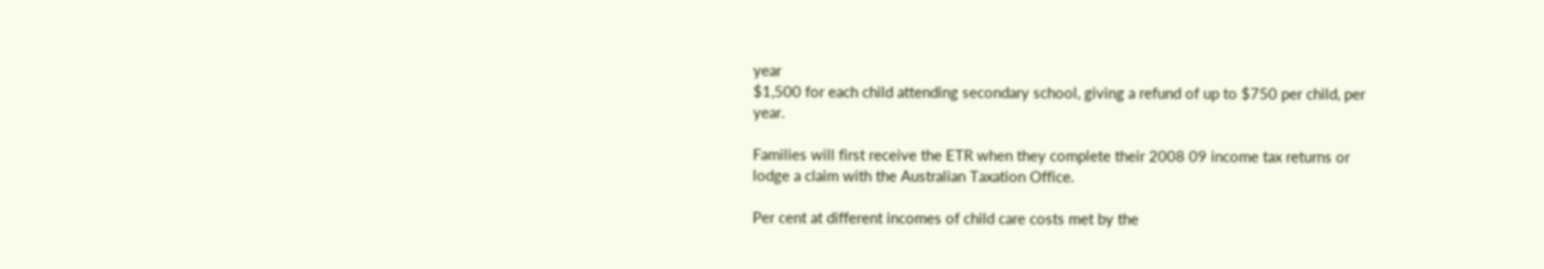year
$1,500 for each child attending secondary school, giving a refund of up to $750 per child, per year.

Families will first receive the ETR when they complete their 2008 09 income tax returns or lodge a claim with the Australian Taxation Office.

Per cent at different incomes of child care costs met by the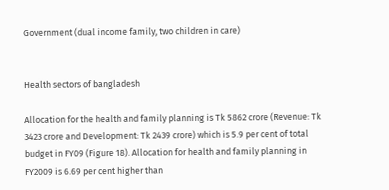Government (dual income family, two children in care)


Health sectors of bangladesh

Allocation for the health and family planning is Tk 5862 crore (Revenue: Tk 3423 crore and Development: Tk 2439 crore) which is 5.9 per cent of total budget in FY09 (Figure 18). Allocation for health and family planning in FY2009 is 6.69 per cent higher than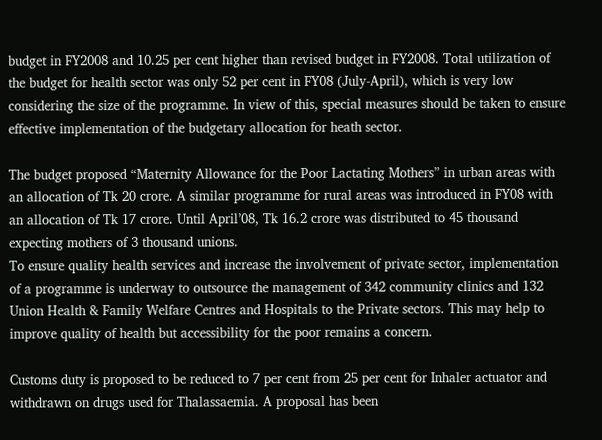budget in FY2008 and 10.25 per cent higher than revised budget in FY2008. Total utilization of the budget for health sector was only 52 per cent in FY08 (July-April), which is very low considering the size of the programme. In view of this, special measures should be taken to ensure effective implementation of the budgetary allocation for heath sector.

The budget proposed “Maternity Allowance for the Poor Lactating Mothers” in urban areas with an allocation of Tk 20 crore. A similar programme for rural areas was introduced in FY08 with an allocation of Tk 17 crore. Until April’08, Tk 16.2 crore was distributed to 45 thousand expecting mothers of 3 thousand unions.
To ensure quality health services and increase the involvement of private sector, implementation of a programme is underway to outsource the management of 342 community clinics and 132 Union Health & Family Welfare Centres and Hospitals to the Private sectors. This may help to improve quality of health but accessibility for the poor remains a concern.

Customs duty is proposed to be reduced to 7 per cent from 25 per cent for Inhaler actuator and withdrawn on drugs used for Thalassaemia. A proposal has been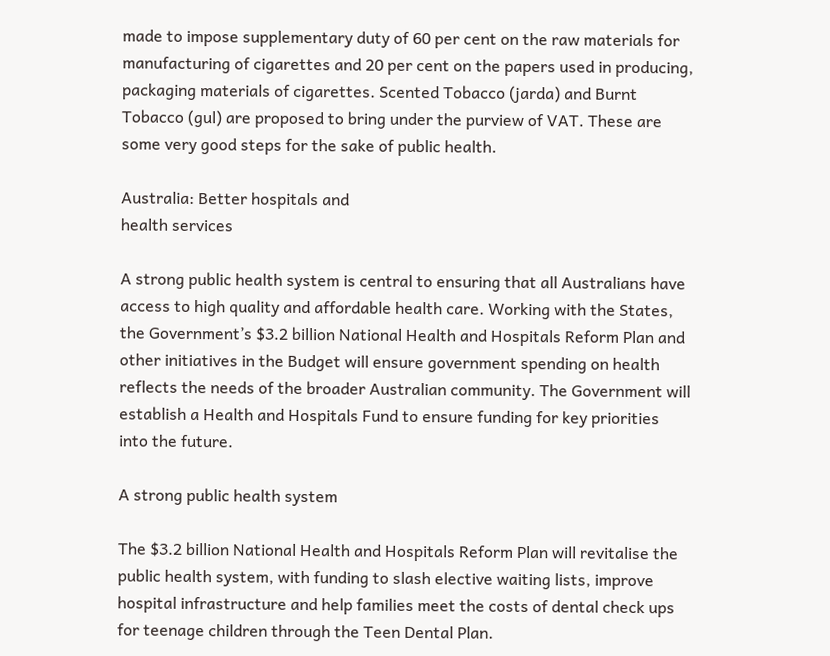made to impose supplementary duty of 60 per cent on the raw materials for manufacturing of cigarettes and 20 per cent on the papers used in producing, packaging materials of cigarettes. Scented Tobacco (jarda) and Burnt Tobacco (gul) are proposed to bring under the purview of VAT. These are some very good steps for the sake of public health.

Australia: Better hospitals and
health services

A strong public health system is central to ensuring that all Australians have access to high quality and affordable health care. Working with the States, the Government’s $3.2 billion National Health and Hospitals Reform Plan and other initiatives in the Budget will ensure government spending on health reflects the needs of the broader Australian community. The Government will establish a Health and Hospitals Fund to ensure funding for key priorities into the future.

A strong public health system

The $3.2 billion National Health and Hospitals Reform Plan will revitalise the public health system, with funding to slash elective waiting lists, improve hospital infrastructure and help families meet the costs of dental check ups for teenage children through the Teen Dental Plan.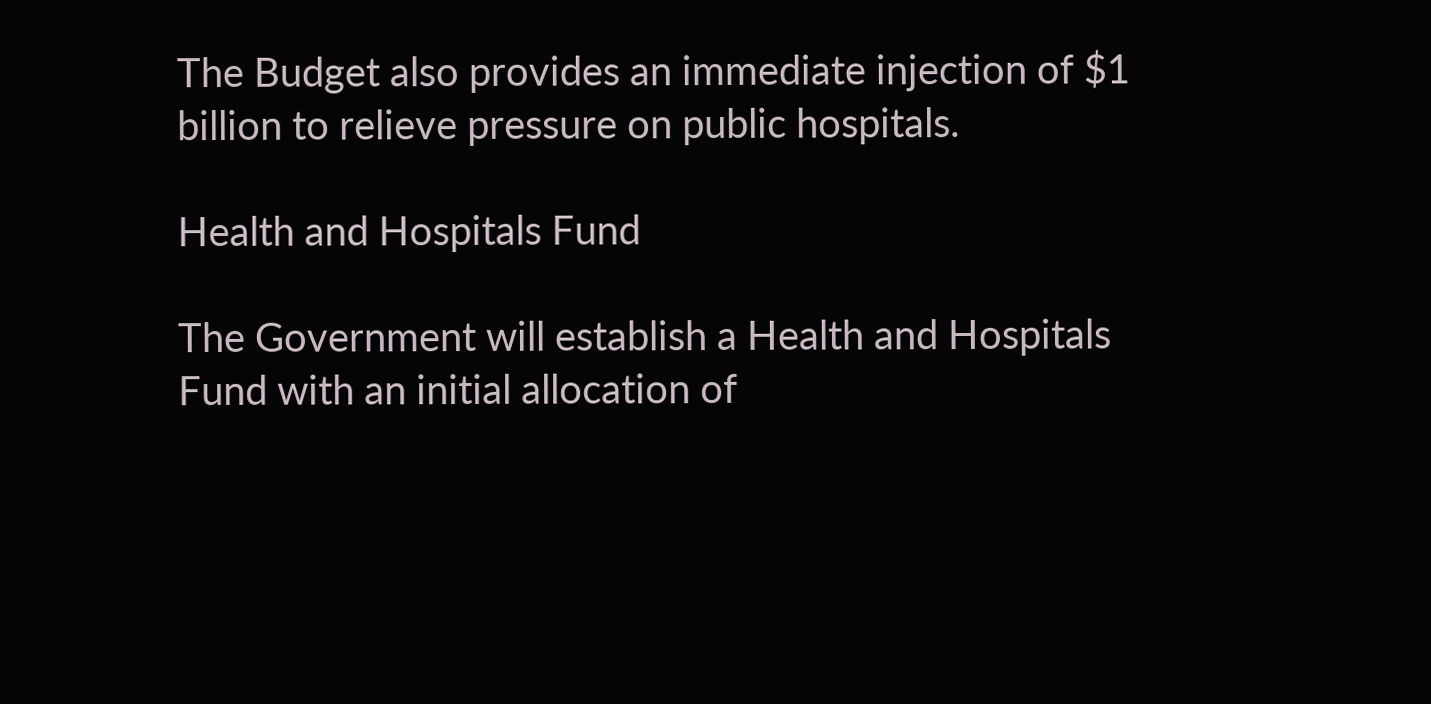The Budget also provides an immediate injection of $1 billion to relieve pressure on public hospitals.

Health and Hospitals Fund

The Government will establish a Health and Hospitals Fund with an initial allocation of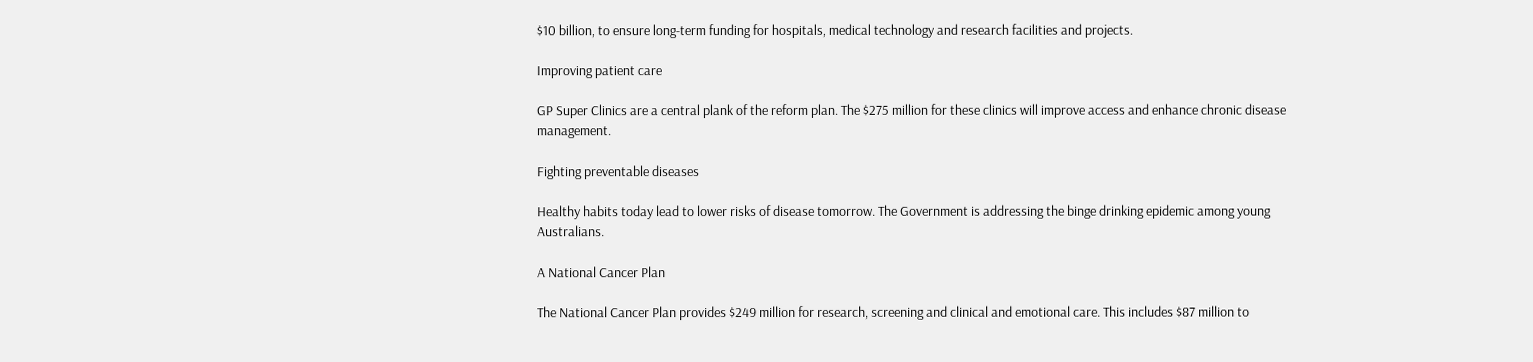$10 billion, to ensure long-term funding for hospitals, medical technology and research facilities and projects.

Improving patient care

GP Super Clinics are a central plank of the reform plan. The $275 million for these clinics will improve access and enhance chronic disease management.

Fighting preventable diseases

Healthy habits today lead to lower risks of disease tomorrow. The Government is addressing the binge drinking epidemic among young Australians.

A National Cancer Plan

The National Cancer Plan provides $249 million for research, screening and clinical and emotional care. This includes $87 million to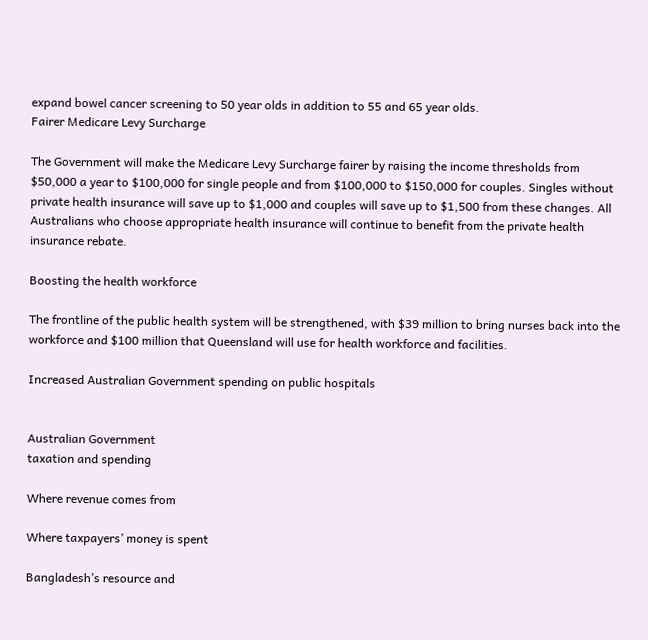expand bowel cancer screening to 50 year olds in addition to 55 and 65 year olds.
Fairer Medicare Levy Surcharge

The Government will make the Medicare Levy Surcharge fairer by raising the income thresholds from $50,000 a year to $100,000 for single people and from $100,000 to $150,000 for couples. Singles without private health insurance will save up to $1,000 and couples will save up to $1,500 from these changes. All Australians who choose appropriate health insurance will continue to benefit from the private health insurance rebate.

Boosting the health workforce

The frontline of the public health system will be strengthened, with $39 million to bring nurses back into the workforce and $100 million that Queensland will use for health workforce and facilities.

Increased Australian Government spending on public hospitals


Australian Government
taxation and spending

Where revenue comes from

Where taxpayers’ money is spent

Bangladesh’s resource and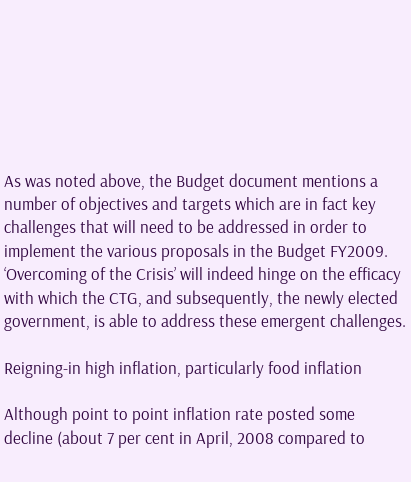As was noted above, the Budget document mentions a number of objectives and targets which are in fact key challenges that will need to be addressed in order to implement the various proposals in the Budget FY2009. ‘Overcoming of the Crisis’ will indeed hinge on the efficacy with which the CTG, and subsequently, the newly elected government, is able to address these emergent challenges.

Reigning-in high inflation, particularly food inflation

Although point to point inflation rate posted some decline (about 7 per cent in April, 2008 compared to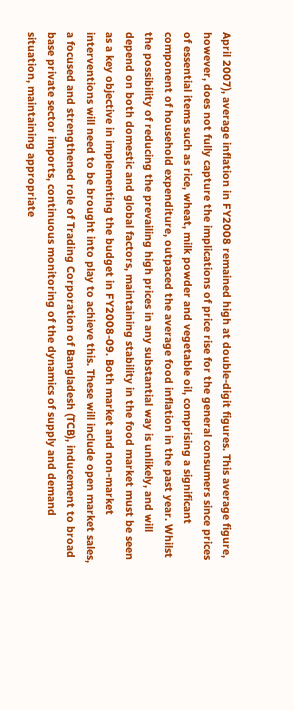April 2007), average inflation in FY2008 remained high at double-digit figures. This average figure, however, does not fully capture the implications of price rise for the general consumers since prices of essential items such as rice, wheat, milk powder and vegetable oil, comprising a significant component of household expenditure, outpaced the average food inflation in the past year. Whilst the possibility of reducing the prevailing high prices in any substantial way is unlikely, and will depend on both domestic and global factors, maintaining stability in the food market must be seen as a key objective in implementing the budget in FY2008-09. Both market and non-market interventions will need to be brought into play to achieve this. These will include open market sales, a focused and strengthened role of Trading Corporation of Bangladesh (TCB), inducement to broad base private sector imports, continuous monitoring of the dynamics of supply and demand situation, maintaining appropriate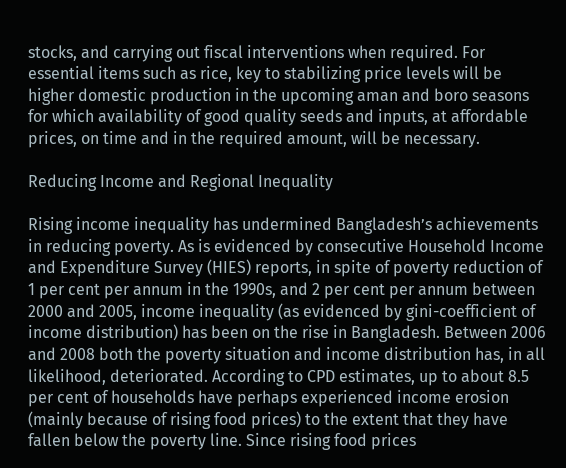stocks, and carrying out fiscal interventions when required. For essential items such as rice, key to stabilizing price levels will be higher domestic production in the upcoming aman and boro seasons for which availability of good quality seeds and inputs, at affordable prices, on time and in the required amount, will be necessary.

Reducing Income and Regional Inequality

Rising income inequality has undermined Bangladesh’s achievements in reducing poverty. As is evidenced by consecutive Household Income and Expenditure Survey (HIES) reports, in spite of poverty reduction of 1 per cent per annum in the 1990s, and 2 per cent per annum between 2000 and 2005, income inequality (as evidenced by gini-coefficient of income distribution) has been on the rise in Bangladesh. Between 2006 and 2008 both the poverty situation and income distribution has, in all likelihood, deteriorated. According to CPD estimates, up to about 8.5 per cent of households have perhaps experienced income erosion (mainly because of rising food prices) to the extent that they have fallen below the poverty line. Since rising food prices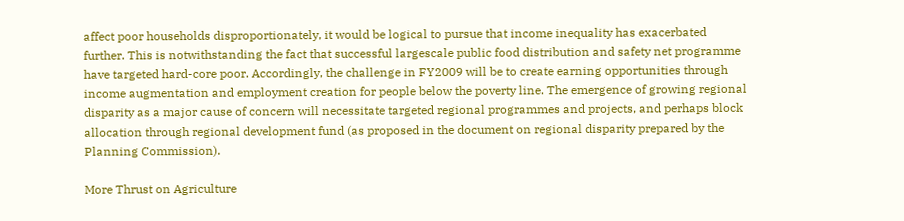affect poor households disproportionately, it would be logical to pursue that income inequality has exacerbated further. This is notwithstanding the fact that successful largescale public food distribution and safety net programme have targeted hard-core poor. Accordingly, the challenge in FY2009 will be to create earning opportunities through income augmentation and employment creation for people below the poverty line. The emergence of growing regional disparity as a major cause of concern will necessitate targeted regional programmes and projects, and perhaps block allocation through regional development fund (as proposed in the document on regional disparity prepared by the Planning Commission).

More Thrust on Agriculture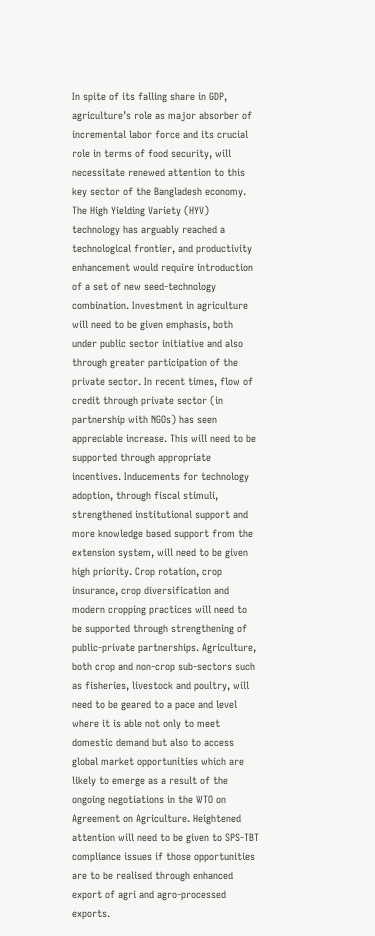In spite of its falling share in GDP, agriculture’s role as major absorber of incremental labor force and its crucial role in terms of food security, will necessitate renewed attention to this key sector of the Bangladesh economy. The High Yielding Variety (HYV) technology has arguably reached a technological frontier, and productivity enhancement would require introduction of a set of new seed-technology combination. Investment in agriculture will need to be given emphasis, both under public sector initiative and also through greater participation of the private sector. In recent times, flow of credit through private sector (in partnership with NGOs) has seen appreciable increase. This will need to be supported through appropriate incentives. Inducements for technology adoption, through fiscal stimuli, strengthened institutional support and more knowledge based support from the extension system, will need to be given high priority. Crop rotation, crop insurance, crop diversification and modern cropping practices will need to be supported through strengthening of public-private partnerships. Agriculture, both crop and non-crop sub-sectors such as fisheries, livestock and poultry, will need to be geared to a pace and level where it is able not only to meet domestic demand but also to access global market opportunities which are likely to emerge as a result of the ongoing negotiations in the WTO on Agreement on Agriculture. Heightened attention will need to be given to SPS-TBT compliance issues if those opportunities are to be realised through enhanced export of agri and agro-processed exports.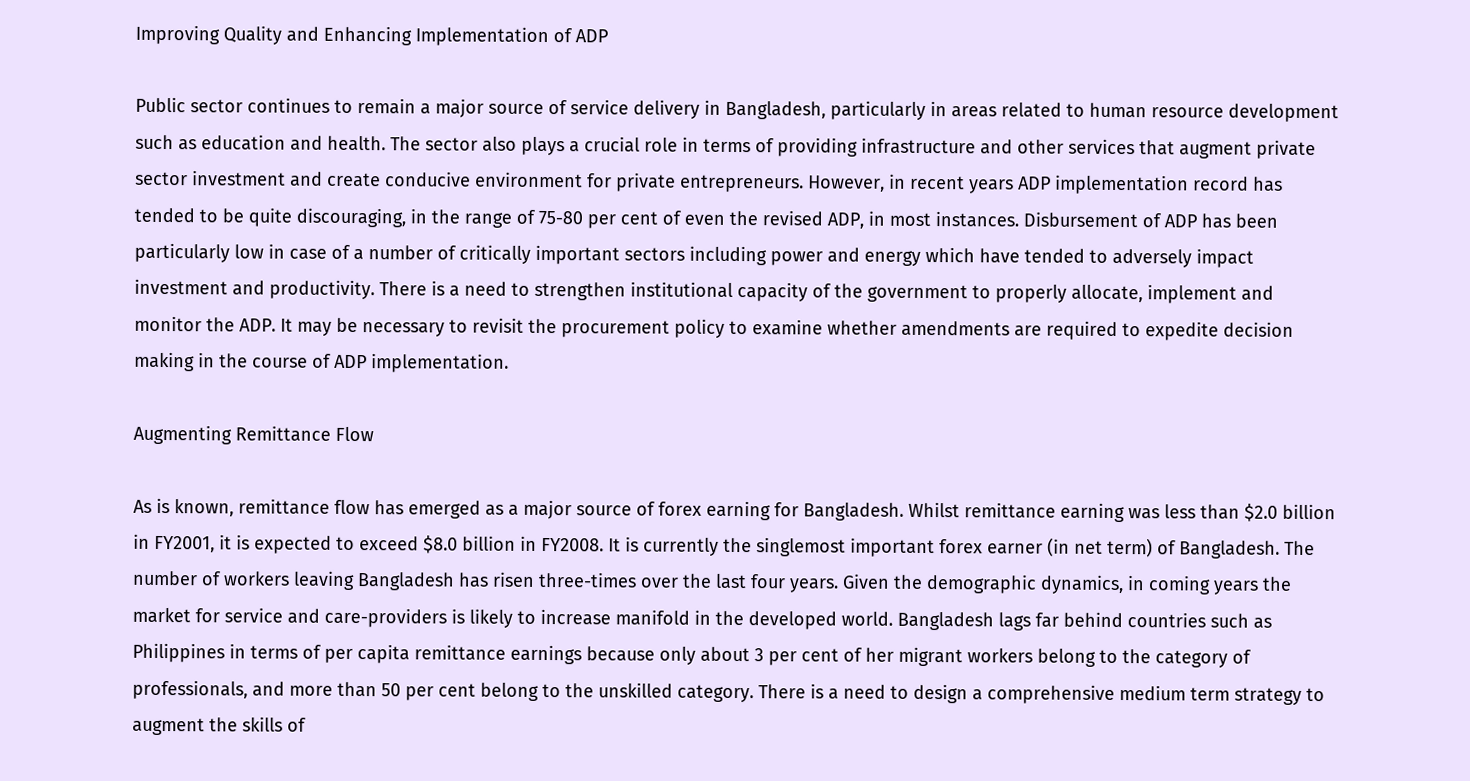Improving Quality and Enhancing Implementation of ADP

Public sector continues to remain a major source of service delivery in Bangladesh, particularly in areas related to human resource development such as education and health. The sector also plays a crucial role in terms of providing infrastructure and other services that augment private sector investment and create conducive environment for private entrepreneurs. However, in recent years ADP implementation record has tended to be quite discouraging, in the range of 75-80 per cent of even the revised ADP, in most instances. Disbursement of ADP has been particularly low in case of a number of critically important sectors including power and energy which have tended to adversely impact investment and productivity. There is a need to strengthen institutional capacity of the government to properly allocate, implement and monitor the ADP. It may be necessary to revisit the procurement policy to examine whether amendments are required to expedite decision making in the course of ADP implementation.

Augmenting Remittance Flow

As is known, remittance flow has emerged as a major source of forex earning for Bangladesh. Whilst remittance earning was less than $2.0 billion in FY2001, it is expected to exceed $8.0 billion in FY2008. It is currently the singlemost important forex earner (in net term) of Bangladesh. The number of workers leaving Bangladesh has risen three-times over the last four years. Given the demographic dynamics, in coming years the market for service and care-providers is likely to increase manifold in the developed world. Bangladesh lags far behind countries such as Philippines in terms of per capita remittance earnings because only about 3 per cent of her migrant workers belong to the category of professionals, and more than 50 per cent belong to the unskilled category. There is a need to design a comprehensive medium term strategy to augment the skills of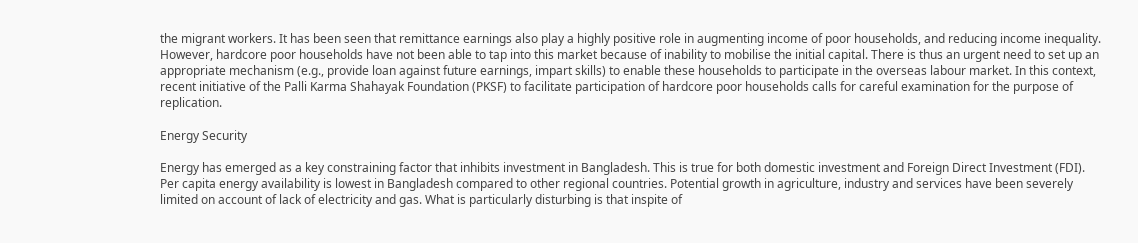the migrant workers. It has been seen that remittance earnings also play a highly positive role in augmenting income of poor households, and reducing income inequality. However, hardcore poor households have not been able to tap into this market because of inability to mobilise the initial capital. There is thus an urgent need to set up an appropriate mechanism (e.g., provide loan against future earnings, impart skills) to enable these households to participate in the overseas labour market. In this context, recent initiative of the Palli Karma Shahayak Foundation (PKSF) to facilitate participation of hardcore poor households calls for careful examination for the purpose of replication.

Energy Security

Energy has emerged as a key constraining factor that inhibits investment in Bangladesh. This is true for both domestic investment and Foreign Direct Investment (FDI). Per capita energy availability is lowest in Bangladesh compared to other regional countries. Potential growth in agriculture, industry and services have been severely limited on account of lack of electricity and gas. What is particularly disturbing is that inspite of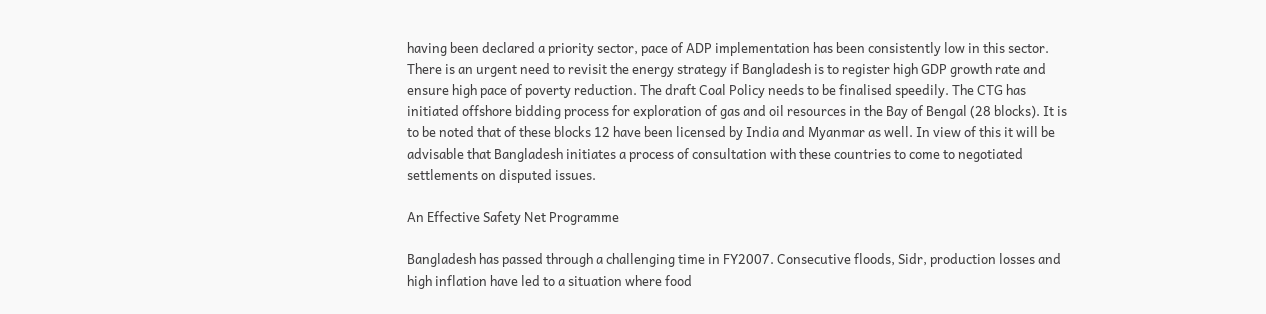having been declared a priority sector, pace of ADP implementation has been consistently low in this sector. There is an urgent need to revisit the energy strategy if Bangladesh is to register high GDP growth rate and ensure high pace of poverty reduction. The draft Coal Policy needs to be finalised speedily. The CTG has initiated offshore bidding process for exploration of gas and oil resources in the Bay of Bengal (28 blocks). It is to be noted that of these blocks 12 have been licensed by India and Myanmar as well. In view of this it will be advisable that Bangladesh initiates a process of consultation with these countries to come to negotiated settlements on disputed issues.

An Effective Safety Net Programme

Bangladesh has passed through a challenging time in FY2007. Consecutive floods, Sidr, production losses and high inflation have led to a situation where food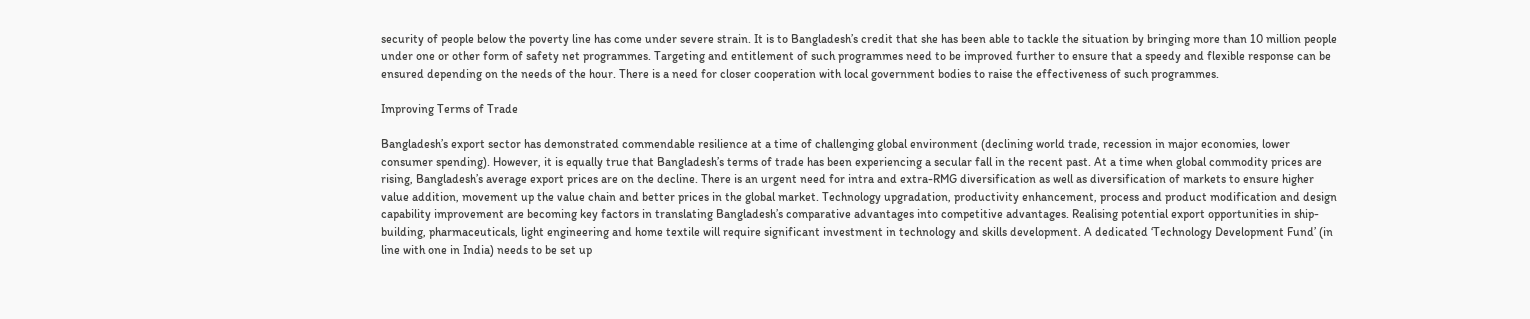security of people below the poverty line has come under severe strain. It is to Bangladesh’s credit that she has been able to tackle the situation by bringing more than 10 million people under one or other form of safety net programmes. Targeting and entitlement of such programmes need to be improved further to ensure that a speedy and flexible response can be ensured depending on the needs of the hour. There is a need for closer cooperation with local government bodies to raise the effectiveness of such programmes.

Improving Terms of Trade

Bangladesh’s export sector has demonstrated commendable resilience at a time of challenging global environment (declining world trade, recession in major economies, lower consumer spending). However, it is equally true that Bangladesh’s terms of trade has been experiencing a secular fall in the recent past. At a time when global commodity prices are rising, Bangladesh’s average export prices are on the decline. There is an urgent need for intra and extra-RMG diversification as well as diversification of markets to ensure higher value addition, movement up the value chain and better prices in the global market. Technology upgradation, productivity enhancement, process and product modification and design capability improvement are becoming key factors in translating Bangladesh’s comparative advantages into competitive advantages. Realising potential export opportunities in ship-building, pharmaceuticals, light engineering and home textile will require significant investment in technology and skills development. A dedicated ‘Technology Development Fund’ (in line with one in India) needs to be set up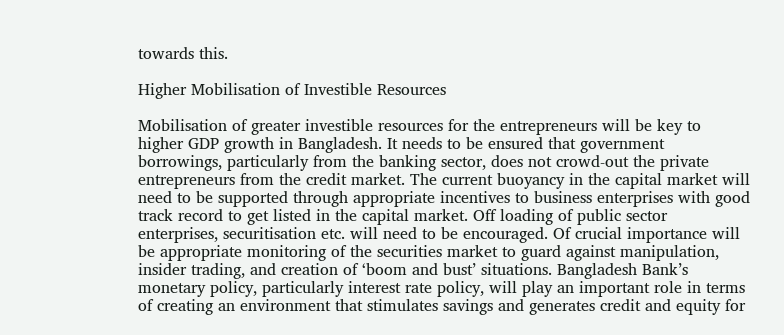towards this.

Higher Mobilisation of Investible Resources

Mobilisation of greater investible resources for the entrepreneurs will be key to higher GDP growth in Bangladesh. It needs to be ensured that government borrowings, particularly from the banking sector, does not crowd-out the private entrepreneurs from the credit market. The current buoyancy in the capital market will need to be supported through appropriate incentives to business enterprises with good track record to get listed in the capital market. Off loading of public sector enterprises, securitisation etc. will need to be encouraged. Of crucial importance will be appropriate monitoring of the securities market to guard against manipulation, insider trading, and creation of ‘boom and bust’ situations. Bangladesh Bank’s monetary policy, particularly interest rate policy, will play an important role in terms of creating an environment that stimulates savings and generates credit and equity for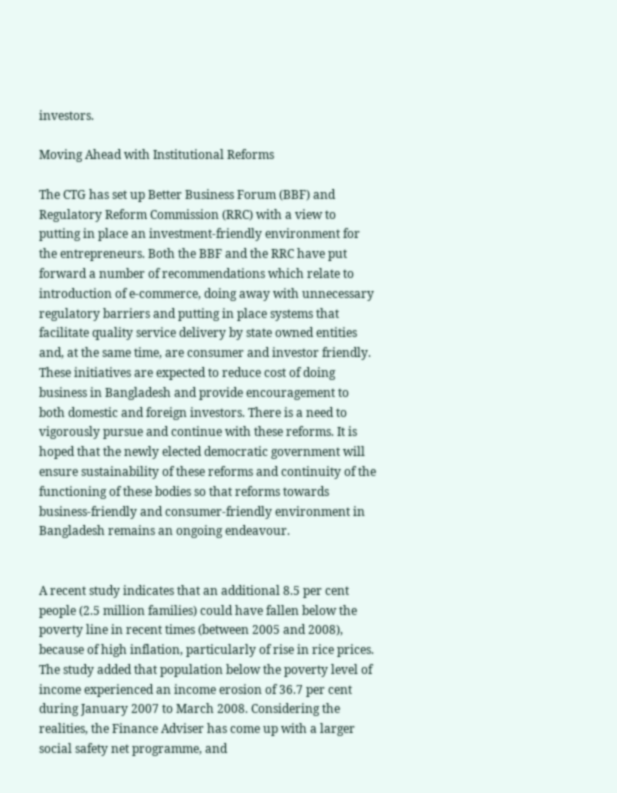investors.

Moving Ahead with Institutional Reforms

The CTG has set up Better Business Forum (BBF) and Regulatory Reform Commission (RRC) with a view to putting in place an investment-friendly environment for the entrepreneurs. Both the BBF and the RRC have put forward a number of recommendations which relate to introduction of e-commerce, doing away with unnecessary regulatory barriers and putting in place systems that facilitate quality service delivery by state owned entities and, at the same time, are consumer and investor friendly. These initiatives are expected to reduce cost of doing business in Bangladesh and provide encouragement to both domestic and foreign investors. There is a need to vigorously pursue and continue with these reforms. It is hoped that the newly elected democratic government will ensure sustainability of these reforms and continuity of the functioning of these bodies so that reforms towards business-friendly and consumer-friendly environment in Bangladesh remains an ongoing endeavour.


A recent study indicates that an additional 8.5 per cent people (2.5 million families) could have fallen below the poverty line in recent times (between 2005 and 2008), because of high inflation, particularly of rise in rice prices. The study added that population below the poverty level of income experienced an income erosion of 36.7 per cent during January 2007 to March 2008. Considering the realities, the Finance Adviser has come up with a larger social safety net programme, and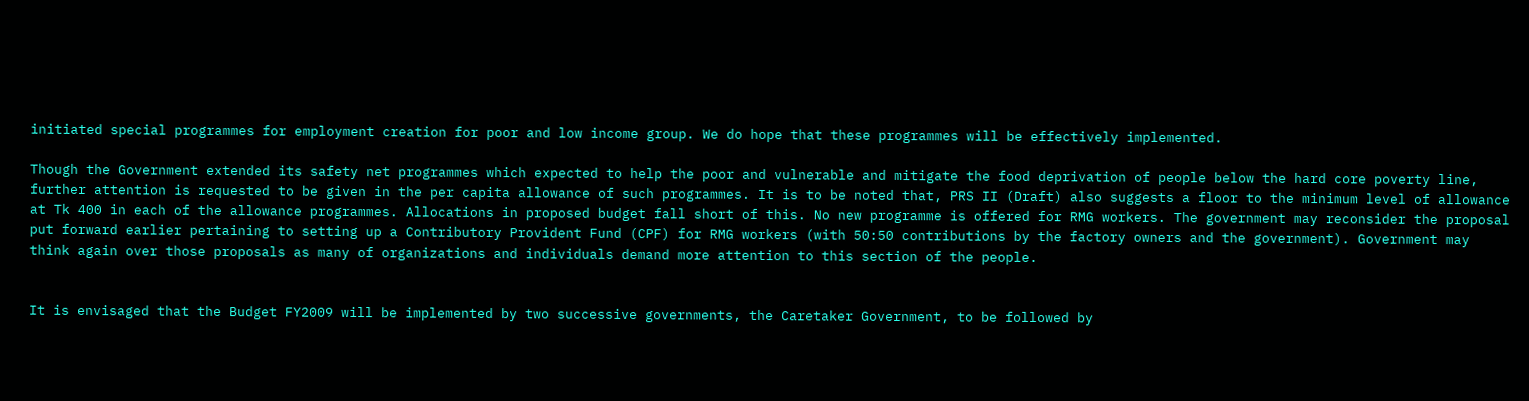initiated special programmes for employment creation for poor and low income group. We do hope that these programmes will be effectively implemented.

Though the Government extended its safety net programmes which expected to help the poor and vulnerable and mitigate the food deprivation of people below the hard core poverty line, further attention is requested to be given in the per capita allowance of such programmes. It is to be noted that, PRS II (Draft) also suggests a floor to the minimum level of allowance at Tk 400 in each of the allowance programmes. Allocations in proposed budget fall short of this. No new programme is offered for RMG workers. The government may reconsider the proposal put forward earlier pertaining to setting up a Contributory Provident Fund (CPF) for RMG workers (with 50:50 contributions by the factory owners and the government). Government may think again over those proposals as many of organizations and individuals demand more attention to this section of the people.


It is envisaged that the Budget FY2009 will be implemented by two successive governments, the Caretaker Government, to be followed by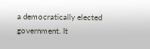a democratically elected government. It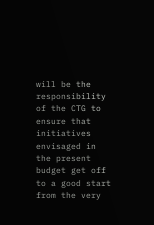will be the responsibility of the CTG to ensure that initiatives envisaged in the present budget get off to a good start from the very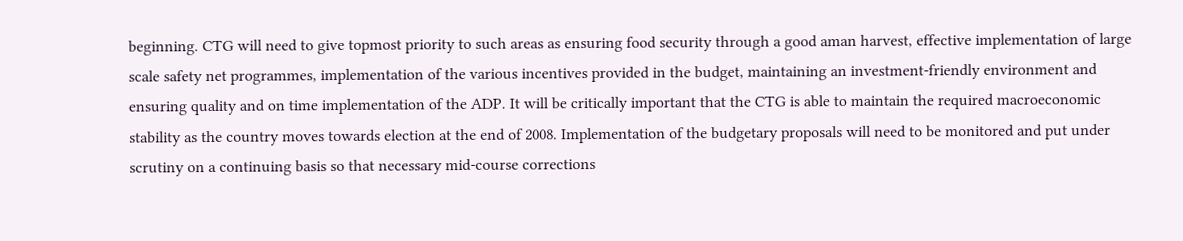beginning. CTG will need to give topmost priority to such areas as ensuring food security through a good aman harvest, effective implementation of large scale safety net programmes, implementation of the various incentives provided in the budget, maintaining an investment-friendly environment and ensuring quality and on time implementation of the ADP. It will be critically important that the CTG is able to maintain the required macroeconomic stability as the country moves towards election at the end of 2008. Implementation of the budgetary proposals will need to be monitored and put under scrutiny on a continuing basis so that necessary mid-course corrections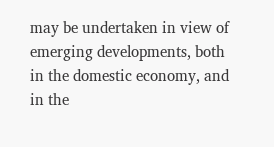may be undertaken in view of emerging developments, both in the domestic economy, and in the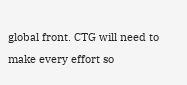global front. CTG will need to make every effort so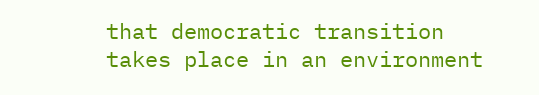that democratic transition takes place in an environment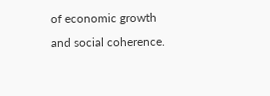of economic growth and social coherence.